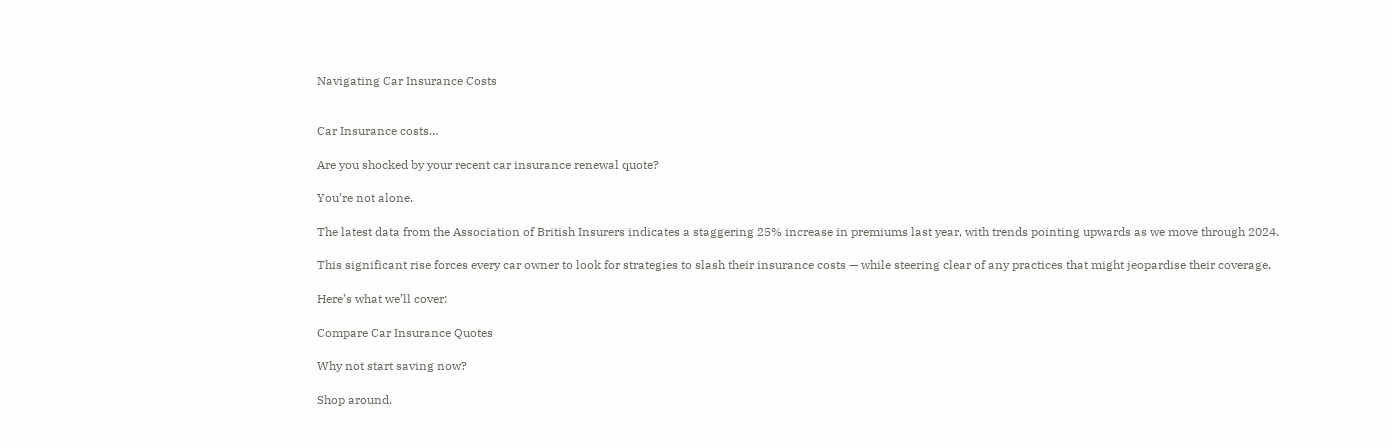Navigating Car Insurance Costs


Car Insurance costs…

Are you shocked by your recent car insurance renewal quote?

You’re not alone.

The latest data from the Association of British Insurers indicates a staggering 25% increase in premiums last year, with trends pointing upwards as we move through 2024.

This significant rise forces every car owner to look for strategies to slash their insurance costs — while steering clear of any practices that might jeopardise their coverage.

Here’s what we’ll cover:

Compare Car Insurance Quotes

Why not start saving now?

Shop around.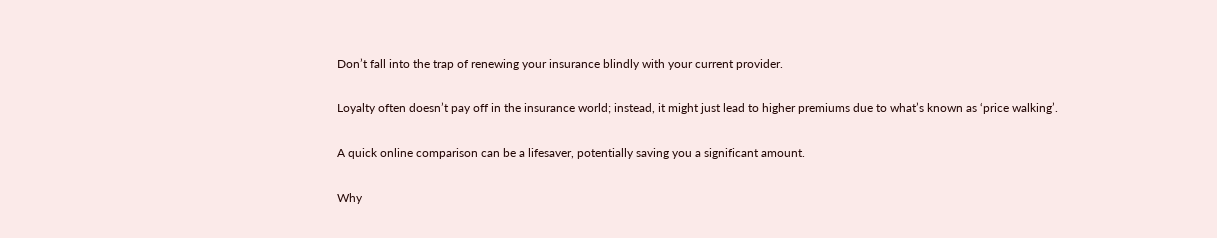Don’t fall into the trap of renewing your insurance blindly with your current provider.

Loyalty often doesn’t pay off in the insurance world; instead, it might just lead to higher premiums due to what’s known as ‘price walking’.

A quick online comparison can be a lifesaver, potentially saving you a significant amount.

Why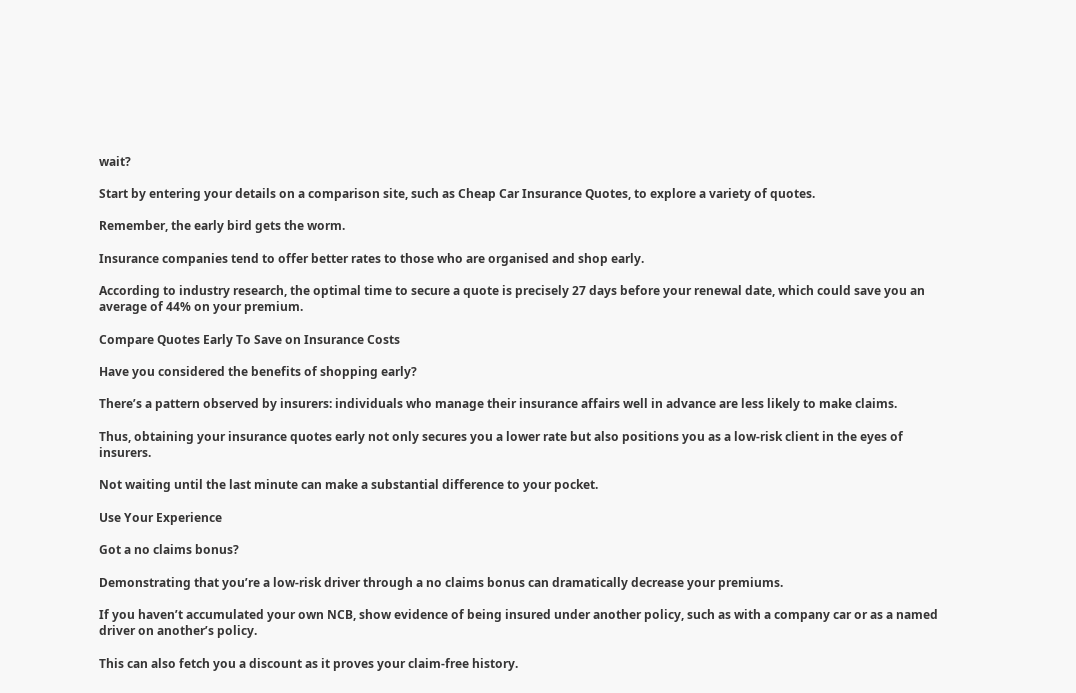wait?

Start by entering your details on a comparison site, such as Cheap Car Insurance Quotes, to explore a variety of quotes.

Remember, the early bird gets the worm.

Insurance companies tend to offer better rates to those who are organised and shop early.

According to industry research, the optimal time to secure a quote is precisely 27 days before your renewal date, which could save you an average of 44% on your premium.

Compare Quotes Early To Save on Insurance Costs

Have you considered the benefits of shopping early?

There’s a pattern observed by insurers: individuals who manage their insurance affairs well in advance are less likely to make claims.

Thus, obtaining your insurance quotes early not only secures you a lower rate but also positions you as a low-risk client in the eyes of insurers.

Not waiting until the last minute can make a substantial difference to your pocket.

Use Your Experience

Got a no claims bonus?

Demonstrating that you’re a low-risk driver through a no claims bonus can dramatically decrease your premiums.

If you haven’t accumulated your own NCB, show evidence of being insured under another policy, such as with a company car or as a named driver on another’s policy.

This can also fetch you a discount as it proves your claim-free history.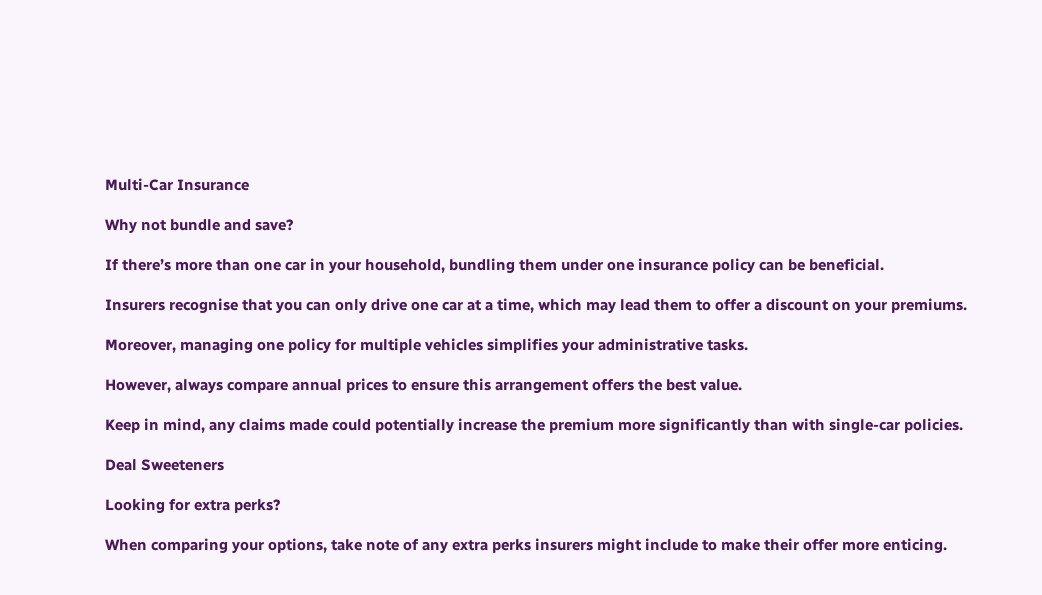Multi-Car Insurance

Why not bundle and save?

If there’s more than one car in your household, bundling them under one insurance policy can be beneficial.

Insurers recognise that you can only drive one car at a time, which may lead them to offer a discount on your premiums.

Moreover, managing one policy for multiple vehicles simplifies your administrative tasks.

However, always compare annual prices to ensure this arrangement offers the best value.

Keep in mind, any claims made could potentially increase the premium more significantly than with single-car policies.

Deal Sweeteners

Looking for extra perks?

When comparing your options, take note of any extra perks insurers might include to make their offer more enticing.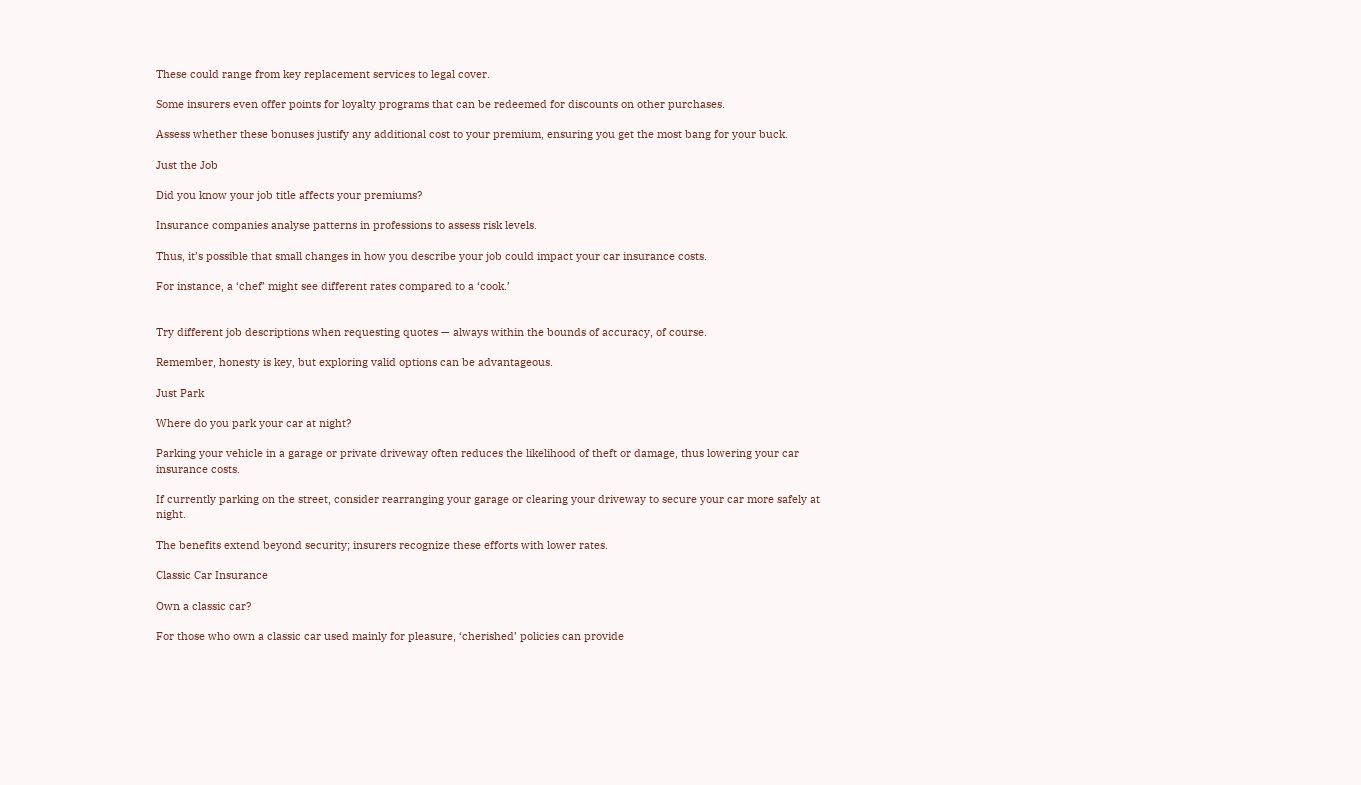These could range from key replacement services to legal cover.

Some insurers even offer points for loyalty programs that can be redeemed for discounts on other purchases.

Assess whether these bonuses justify any additional cost to your premium, ensuring you get the most bang for your buck.

Just the Job

Did you know your job title affects your premiums?

Insurance companies analyse patterns in professions to assess risk levels.

Thus, it’s possible that small changes in how you describe your job could impact your car insurance costs.

For instance, a ‘chef’ might see different rates compared to a ‘cook.’


Try different job descriptions when requesting quotes — always within the bounds of accuracy, of course.

Remember, honesty is key, but exploring valid options can be advantageous.

Just Park

Where do you park your car at night?

Parking your vehicle in a garage or private driveway often reduces the likelihood of theft or damage, thus lowering your car insurance costs.

If currently parking on the street, consider rearranging your garage or clearing your driveway to secure your car more safely at night.

The benefits extend beyond security; insurers recognize these efforts with lower rates.

Classic Car Insurance

Own a classic car?

For those who own a classic car used mainly for pleasure, ‘cherished’ policies can provide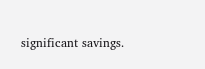significant savings.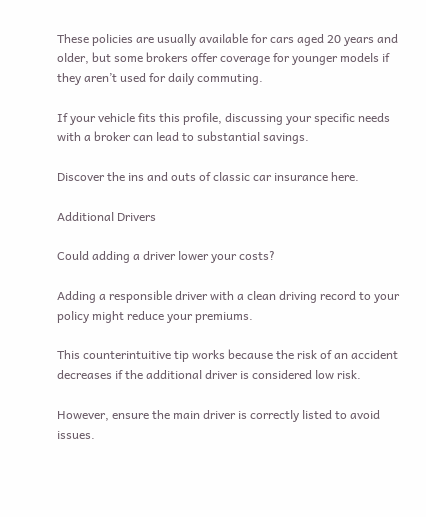These policies are usually available for cars aged 20 years and older, but some brokers offer coverage for younger models if they aren’t used for daily commuting.

If your vehicle fits this profile, discussing your specific needs with a broker can lead to substantial savings.

Discover the ins and outs of classic car insurance here.

Additional Drivers

Could adding a driver lower your costs?

Adding a responsible driver with a clean driving record to your policy might reduce your premiums.

This counterintuitive tip works because the risk of an accident decreases if the additional driver is considered low risk.

However, ensure the main driver is correctly listed to avoid issues.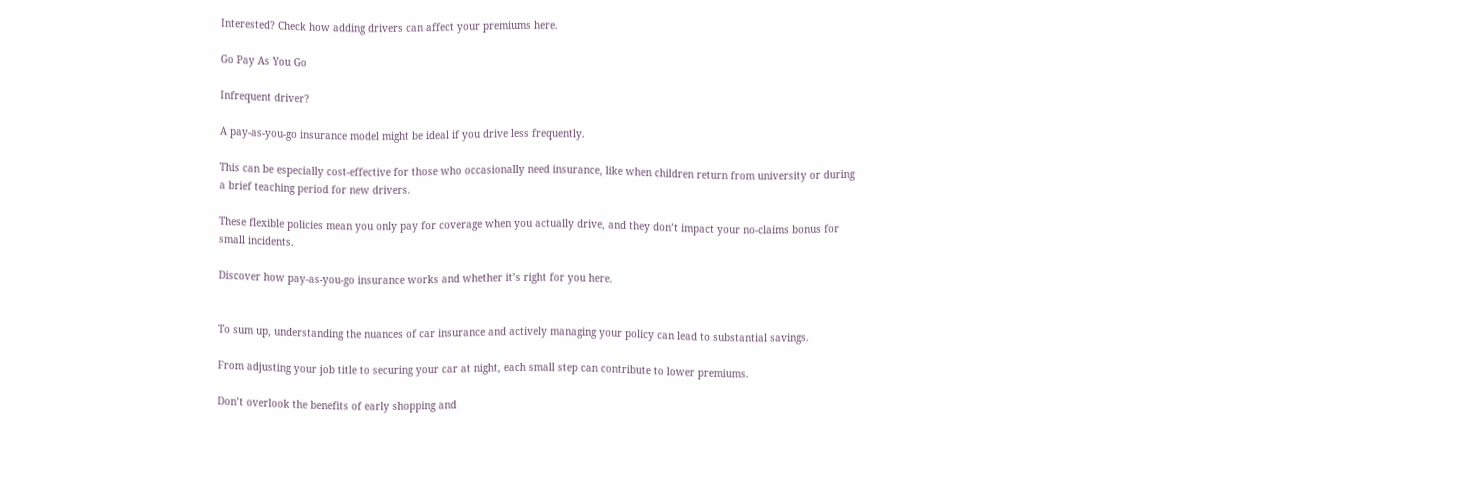Interested? Check how adding drivers can affect your premiums here.

Go Pay As You Go

Infrequent driver?

A pay-as-you-go insurance model might be ideal if you drive less frequently.

This can be especially cost-effective for those who occasionally need insurance, like when children return from university or during a brief teaching period for new drivers.

These flexible policies mean you only pay for coverage when you actually drive, and they don’t impact your no-claims bonus for small incidents.

Discover how pay-as-you-go insurance works and whether it’s right for you here.


To sum up, understanding the nuances of car insurance and actively managing your policy can lead to substantial savings.

From adjusting your job title to securing your car at night, each small step can contribute to lower premiums.

Don’t overlook the benefits of early shopping and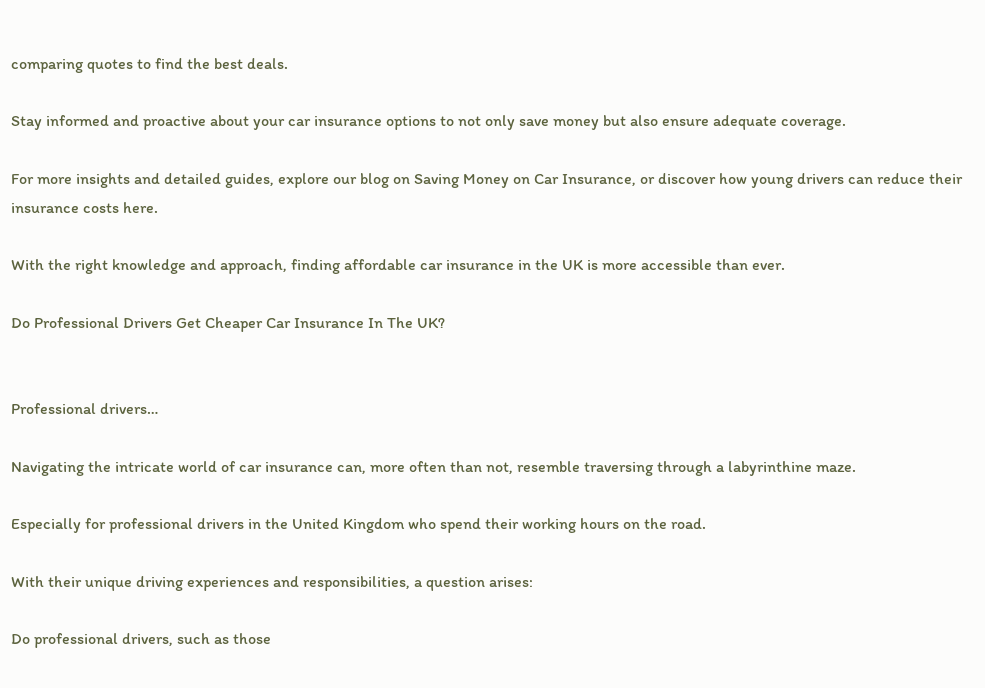comparing quotes to find the best deals.

Stay informed and proactive about your car insurance options to not only save money but also ensure adequate coverage.

For more insights and detailed guides, explore our blog on Saving Money on Car Insurance, or discover how young drivers can reduce their insurance costs here.

With the right knowledge and approach, finding affordable car insurance in the UK is more accessible than ever.

Do Professional Drivers Get Cheaper Car Insurance In The UK?


Professional drivers…

Navigating the intricate world of car insurance can, more often than not, resemble traversing through a labyrinthine maze.

Especially for professional drivers in the United Kingdom who spend their working hours on the road.

With their unique driving experiences and responsibilities, a question arises:

Do professional drivers, such as those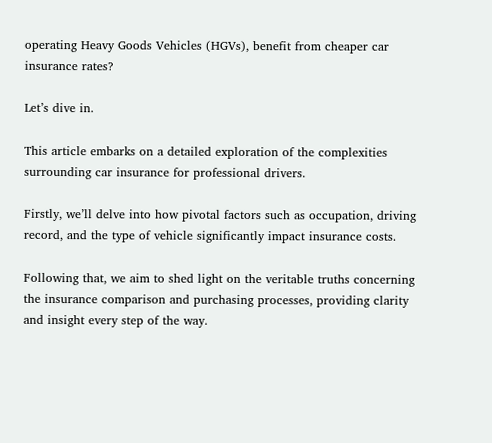operating Heavy Goods Vehicles (HGVs), benefit from cheaper car insurance rates?

Let’s dive in.

This article embarks on a detailed exploration of the complexities surrounding car insurance for professional drivers.

Firstly, we’ll delve into how pivotal factors such as occupation, driving record, and the type of vehicle significantly impact insurance costs.

Following that, we aim to shed light on the veritable truths concerning the insurance comparison and purchasing processes, providing clarity and insight every step of the way.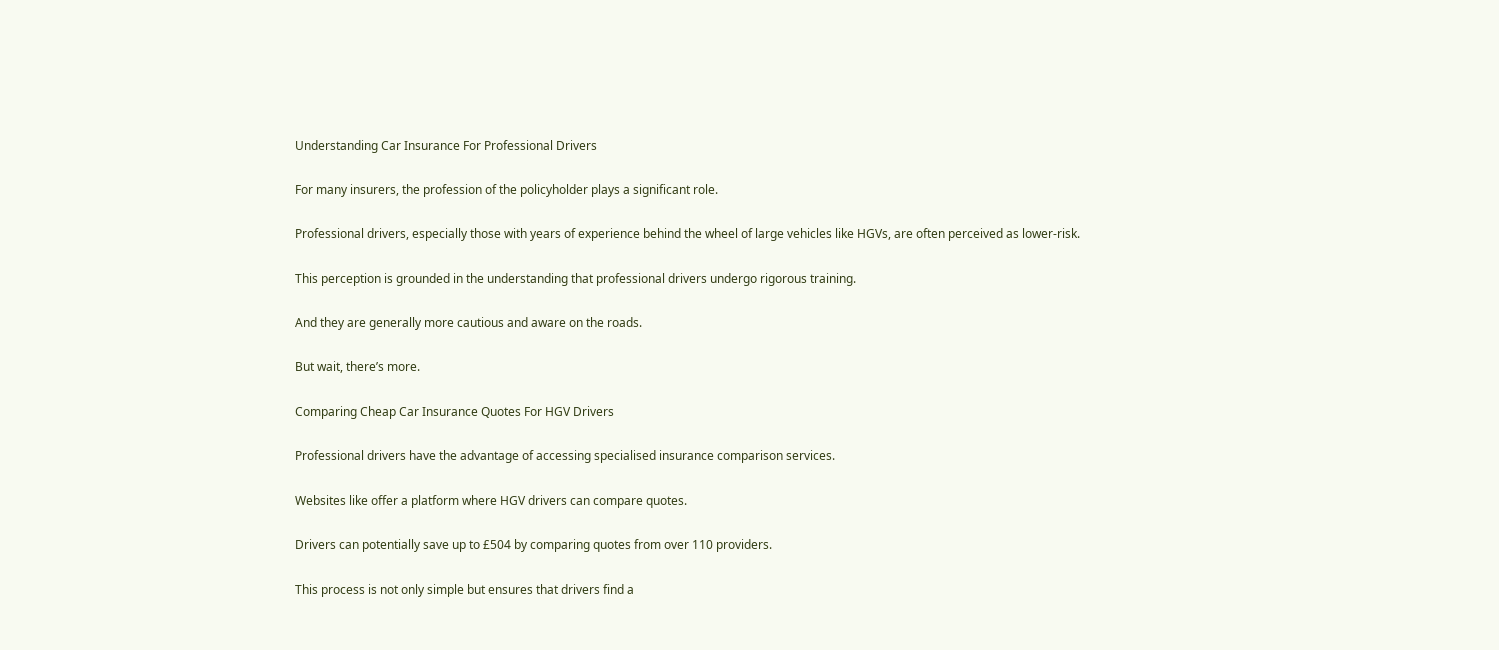Understanding Car Insurance For Professional Drivers

For many insurers, the profession of the policyholder plays a significant role.

Professional drivers, especially those with years of experience behind the wheel of large vehicles like HGVs, are often perceived as lower-risk.

This perception is grounded in the understanding that professional drivers undergo rigorous training.

And they are generally more cautious and aware on the roads.

But wait, there’s more.

Comparing Cheap Car Insurance Quotes For HGV Drivers

Professional drivers have the advantage of accessing specialised insurance comparison services.

Websites like offer a platform where HGV drivers can compare quotes.

Drivers can potentially save up to £504 by comparing quotes from over 110 providers.

This process is not only simple but ensures that drivers find a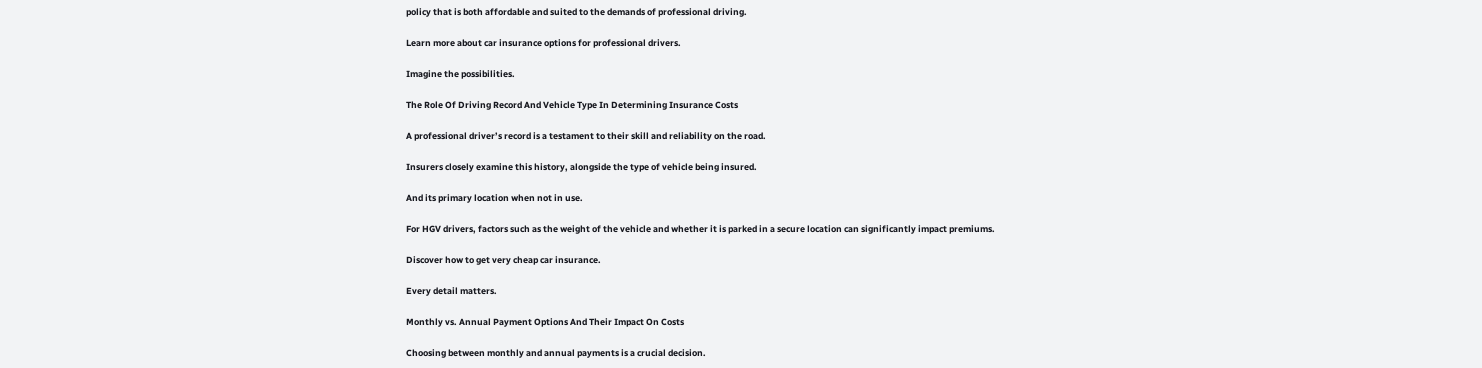policy that is both affordable and suited to the demands of professional driving.

Learn more about car insurance options for professional drivers.

Imagine the possibilities.

The Role Of Driving Record And Vehicle Type In Determining Insurance Costs

A professional driver’s record is a testament to their skill and reliability on the road.

Insurers closely examine this history, alongside the type of vehicle being insured.

And its primary location when not in use.

For HGV drivers, factors such as the weight of the vehicle and whether it is parked in a secure location can significantly impact premiums.

Discover how to get very cheap car insurance.

Every detail matters.

Monthly vs. Annual Payment Options And Their Impact On Costs

Choosing between monthly and annual payments is a crucial decision.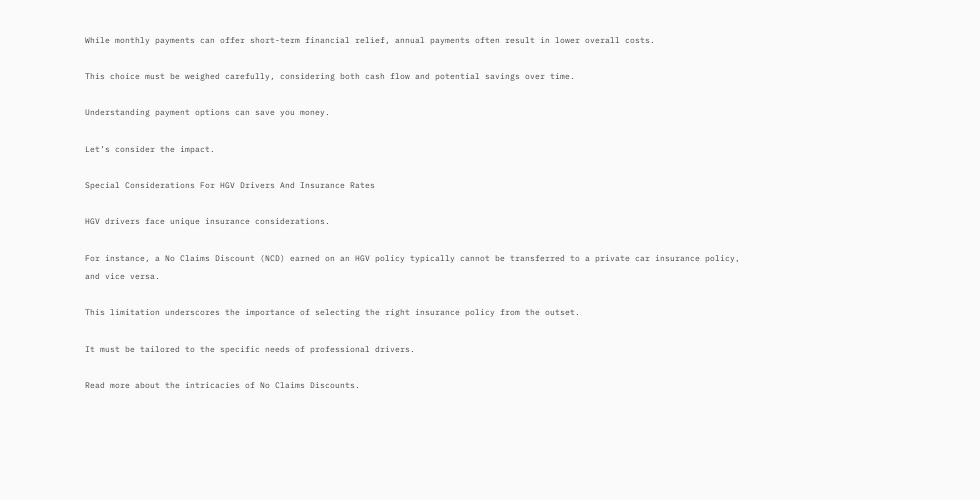While monthly payments can offer short-term financial relief, annual payments often result in lower overall costs.

This choice must be weighed carefully, considering both cash flow and potential savings over time.

Understanding payment options can save you money.

Let’s consider the impact.

Special Considerations For HGV Drivers And Insurance Rates

HGV drivers face unique insurance considerations.

For instance, a No Claims Discount (NCD) earned on an HGV policy typically cannot be transferred to a private car insurance policy, and vice versa.

This limitation underscores the importance of selecting the right insurance policy from the outset.

It must be tailored to the specific needs of professional drivers.

Read more about the intricacies of No Claims Discounts.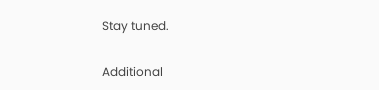Stay tuned.

Additional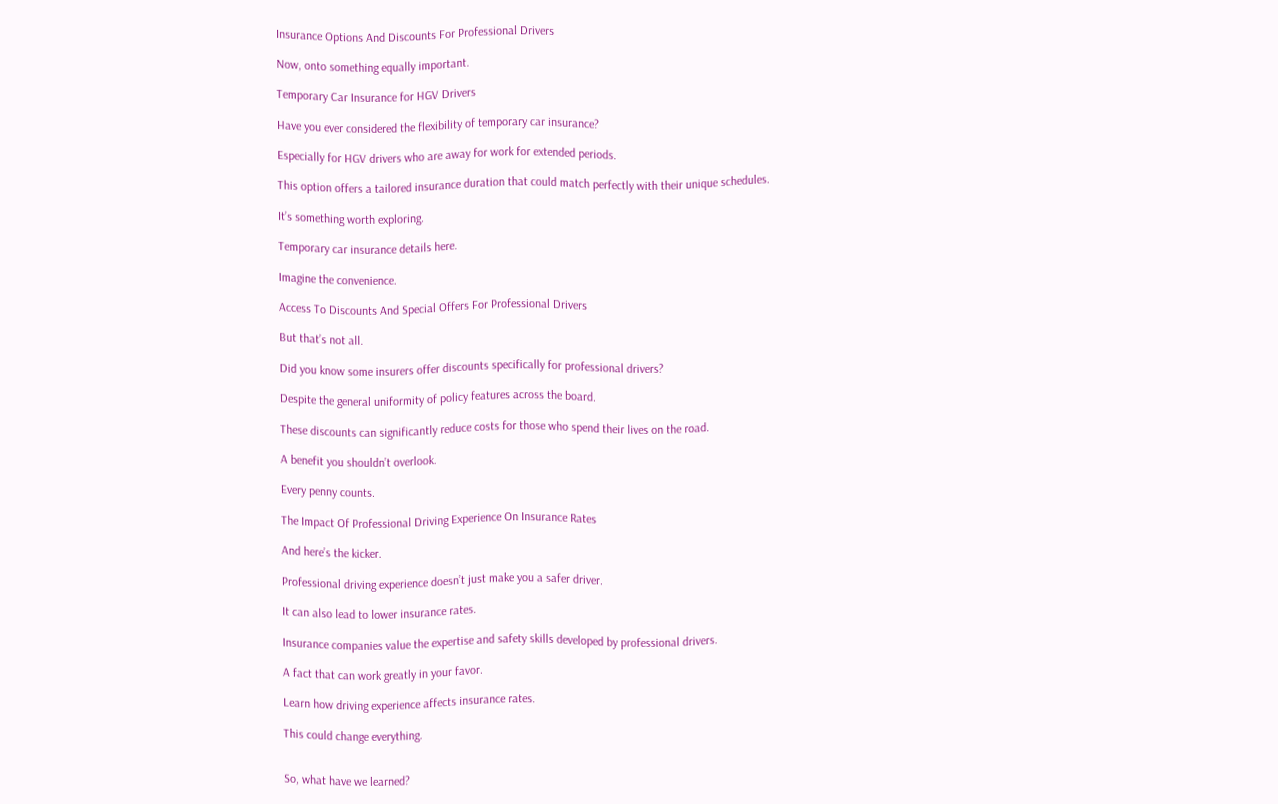Insurance Options And Discounts For Professional Drivers

Now, onto something equally important.

Temporary Car Insurance for HGV Drivers

Have you ever considered the flexibility of temporary car insurance?

Especially for HGV drivers who are away for work for extended periods.

This option offers a tailored insurance duration that could match perfectly with their unique schedules.

It’s something worth exploring.

Temporary car insurance details here.

Imagine the convenience.

Access To Discounts And Special Offers For Professional Drivers

But that’s not all.

Did you know some insurers offer discounts specifically for professional drivers?

Despite the general uniformity of policy features across the board.

These discounts can significantly reduce costs for those who spend their lives on the road.

A benefit you shouldn’t overlook.

Every penny counts.

The Impact Of Professional Driving Experience On Insurance Rates

And here’s the kicker.

Professional driving experience doesn’t just make you a safer driver.

It can also lead to lower insurance rates.

Insurance companies value the expertise and safety skills developed by professional drivers.

A fact that can work greatly in your favor.

Learn how driving experience affects insurance rates.

This could change everything.


So, what have we learned?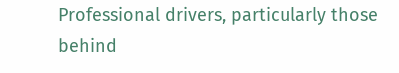Professional drivers, particularly those behind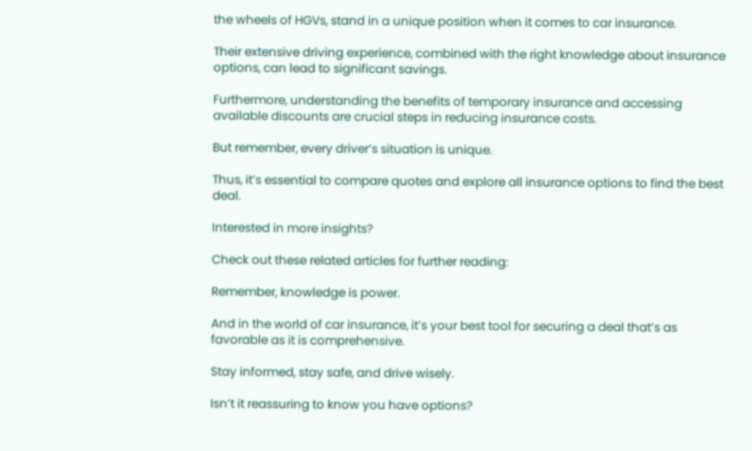the wheels of HGVs, stand in a unique position when it comes to car insurance.

Their extensive driving experience, combined with the right knowledge about insurance options, can lead to significant savings.

Furthermore, understanding the benefits of temporary insurance and accessing available discounts are crucial steps in reducing insurance costs.

But remember, every driver’s situation is unique.

Thus, it’s essential to compare quotes and explore all insurance options to find the best deal.

Interested in more insights?

Check out these related articles for further reading:

Remember, knowledge is power.

And in the world of car insurance, it’s your best tool for securing a deal that’s as favorable as it is comprehensive.

Stay informed, stay safe, and drive wisely.

Isn’t it reassuring to know you have options?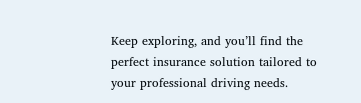Keep exploring, and you’ll find the perfect insurance solution tailored to your professional driving needs.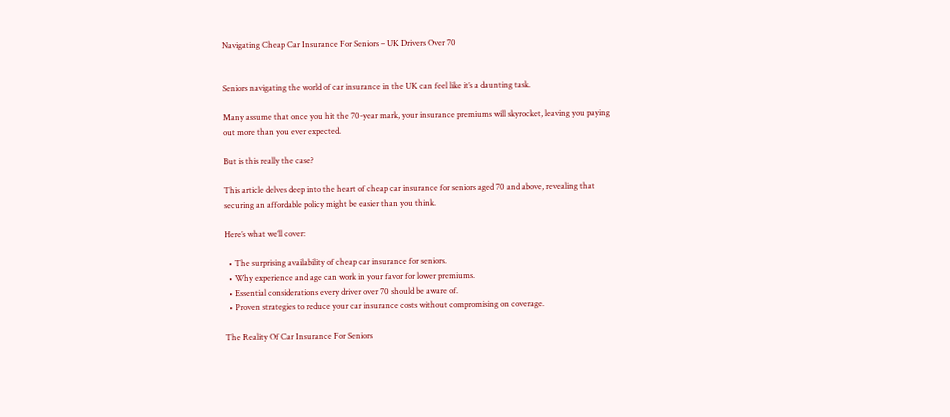Navigating Cheap Car Insurance For Seniors – UK Drivers Over 70


Seniors navigating the world of car insurance in the UK can feel like it’s a daunting task.

Many assume that once you hit the 70-year mark, your insurance premiums will skyrocket, leaving you paying out more than you ever expected.

But is this really the case?

This article delves deep into the heart of cheap car insurance for seniors aged 70 and above, revealing that securing an affordable policy might be easier than you think.

Here’s what we’ll cover:

  • The surprising availability of cheap car insurance for seniors.
  • Why experience and age can work in your favor for lower premiums.
  • Essential considerations every driver over 70 should be aware of.
  • Proven strategies to reduce your car insurance costs without compromising on coverage.

The Reality Of Car Insurance For Seniors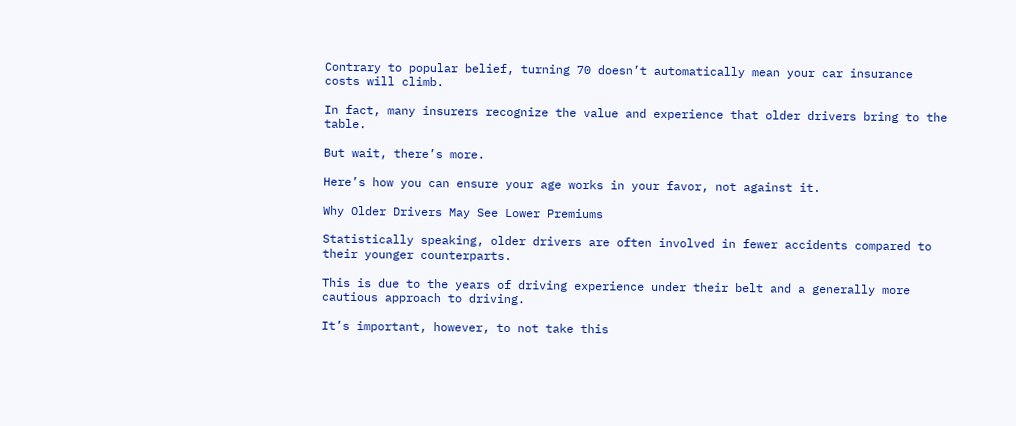Contrary to popular belief, turning 70 doesn’t automatically mean your car insurance costs will climb.

In fact, many insurers recognize the value and experience that older drivers bring to the table.

But wait, there’s more.

Here’s how you can ensure your age works in your favor, not against it.

Why Older Drivers May See Lower Premiums

Statistically speaking, older drivers are often involved in fewer accidents compared to their younger counterparts.

This is due to the years of driving experience under their belt and a generally more cautious approach to driving.

It’s important, however, to not take this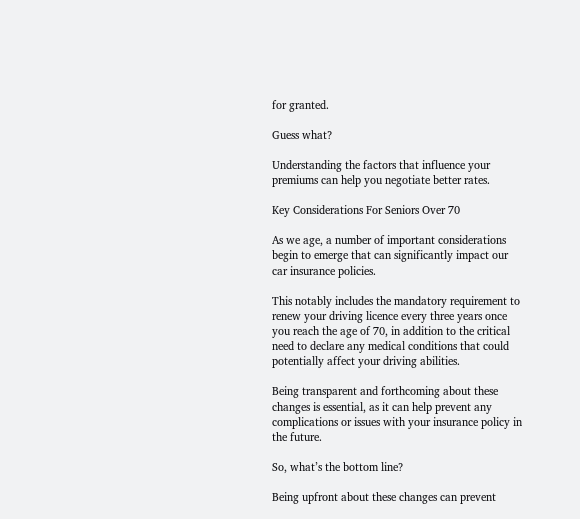for granted.

Guess what?

Understanding the factors that influence your premiums can help you negotiate better rates.

Key Considerations For Seniors Over 70

As we age, a number of important considerations begin to emerge that can significantly impact our car insurance policies.

This notably includes the mandatory requirement to renew your driving licence every three years once you reach the age of 70, in addition to the critical need to declare any medical conditions that could potentially affect your driving abilities.

Being transparent and forthcoming about these changes is essential, as it can help prevent any complications or issues with your insurance policy in the future.

So, what’s the bottom line?

Being upfront about these changes can prevent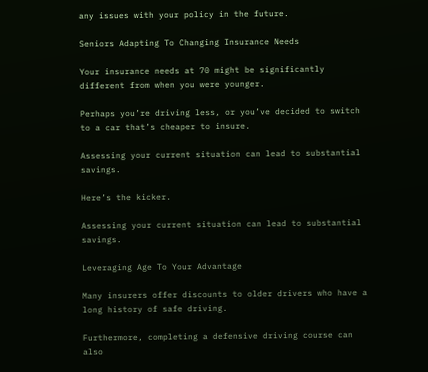any issues with your policy in the future.

Seniors Adapting To Changing Insurance Needs

Your insurance needs at 70 might be significantly different from when you were younger.

Perhaps you’re driving less, or you’ve decided to switch to a car that’s cheaper to insure.

Assessing your current situation can lead to substantial savings.

Here’s the kicker.

Assessing your current situation can lead to substantial savings.

Leveraging Age To Your Advantage

Many insurers offer discounts to older drivers who have a long history of safe driving.

Furthermore, completing a defensive driving course can also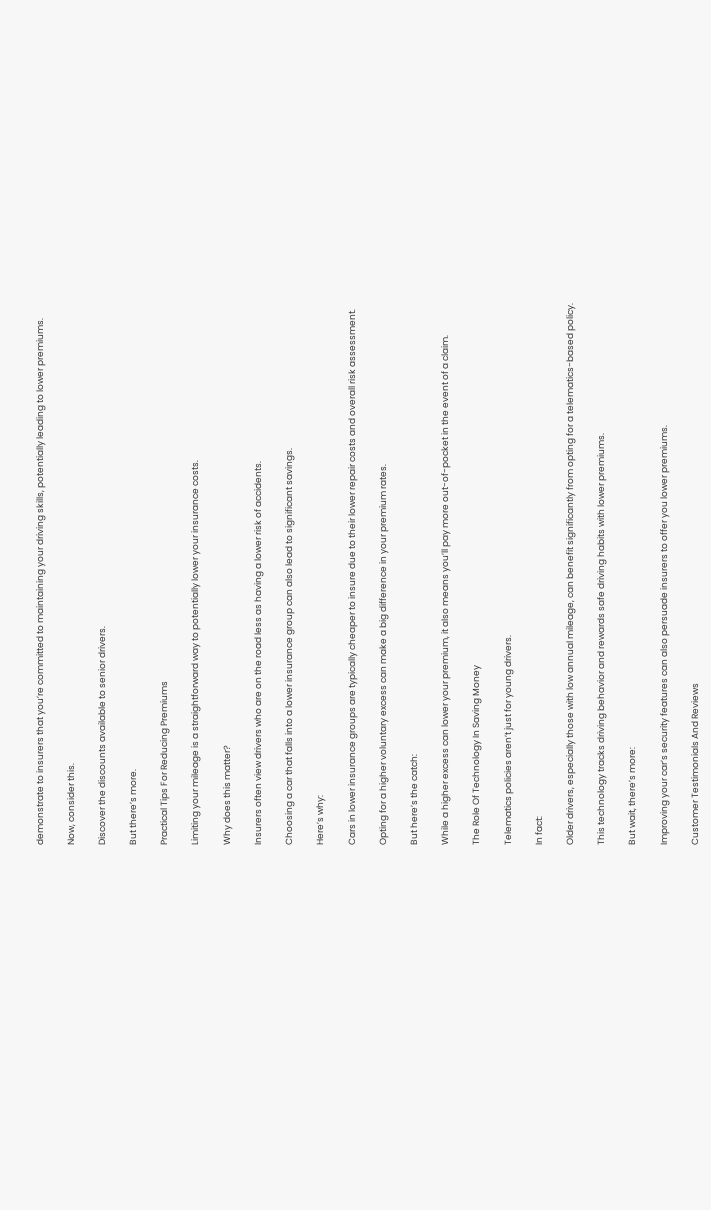demonstrate to insurers that you’re committed to maintaining your driving skills, potentially leading to lower premiums.

Now, consider this.

Discover the discounts available to senior drivers.

But there’s more.

Practical Tips For Reducing Premiums

Limiting your mileage is a straightforward way to potentially lower your insurance costs.

Why does this matter?

Insurers often view drivers who are on the road less as having a lower risk of accidents.

Choosing a car that falls into a lower insurance group can also lead to significant savings.

Here’s why:

Cars in lower insurance groups are typically cheaper to insure due to their lower repair costs and overall risk assessment.

Opting for a higher voluntary excess can make a big difference in your premium rates.

But here’s the catch:

While a higher excess can lower your premium, it also means you’ll pay more out-of-pocket in the event of a claim.

The Role Of Technology In Saving Money

Telematics policies aren’t just for young drivers.

In fact:

Older drivers, especially those with low annual mileage, can benefit significantly from opting for a telematics-based policy.

This technology tracks driving behavior and rewards safe driving habits with lower premiums.

But wait, there’s more:

Improving your car’s security features can also persuade insurers to offer you lower premiums.

Customer Testimonials And Reviews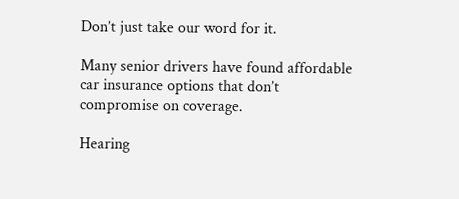Don’t just take our word for it.

Many senior drivers have found affordable car insurance options that don’t compromise on coverage.

Hearing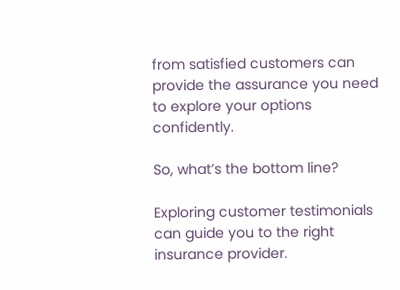from satisfied customers can provide the assurance you need to explore your options confidently.

So, what’s the bottom line?

Exploring customer testimonials can guide you to the right insurance provider.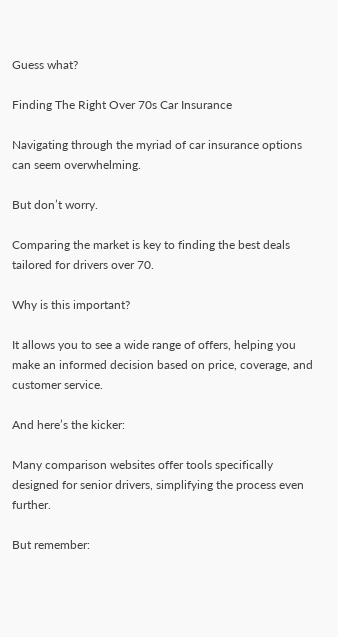Guess what?

Finding The Right Over 70s Car Insurance

Navigating through the myriad of car insurance options can seem overwhelming.

But don’t worry.

Comparing the market is key to finding the best deals tailored for drivers over 70.

Why is this important?

It allows you to see a wide range of offers, helping you make an informed decision based on price, coverage, and customer service.

And here’s the kicker:

Many comparison websites offer tools specifically designed for senior drivers, simplifying the process even further.

But remember: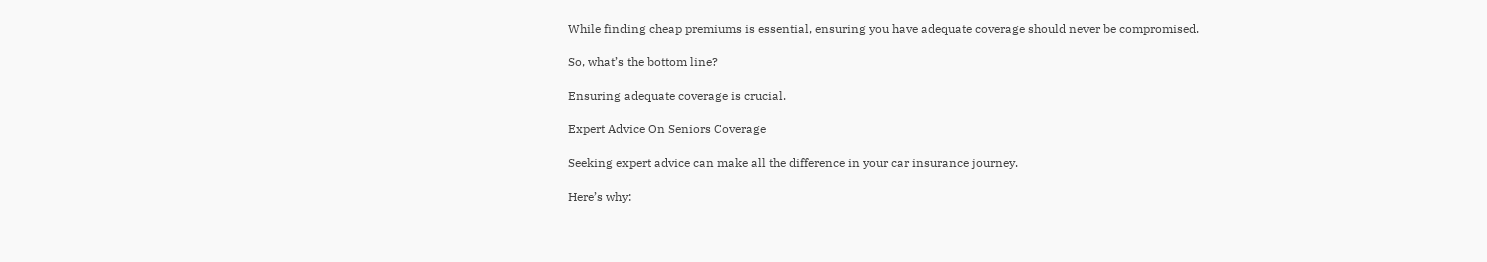While finding cheap premiums is essential, ensuring you have adequate coverage should never be compromised.

So, what’s the bottom line?

Ensuring adequate coverage is crucial.

Expert Advice On Seniors Coverage

Seeking expert advice can make all the difference in your car insurance journey.

Here’s why: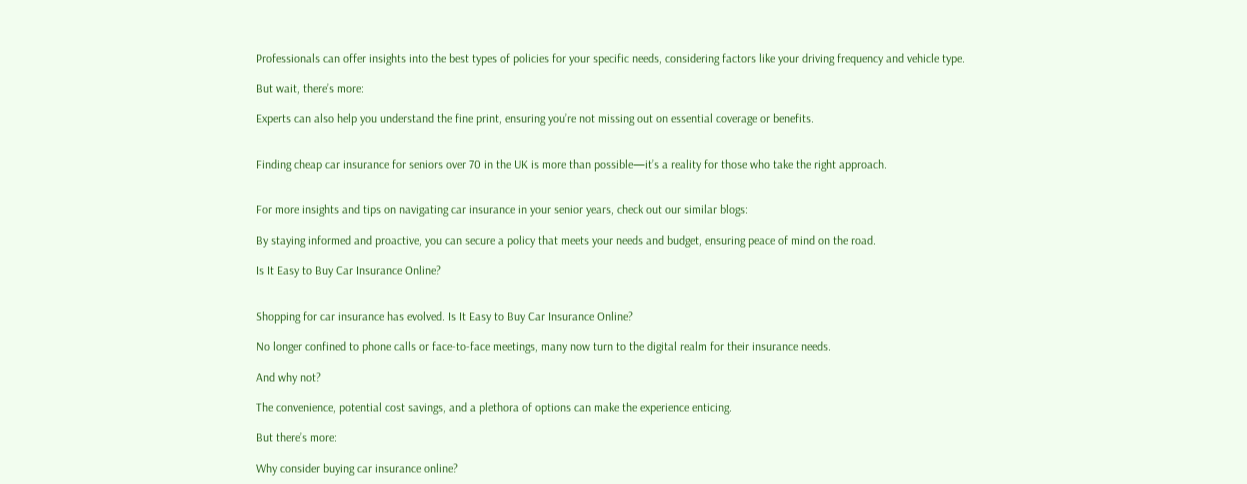Professionals can offer insights into the best types of policies for your specific needs, considering factors like your driving frequency and vehicle type.

But wait, there’s more:

Experts can also help you understand the fine print, ensuring you’re not missing out on essential coverage or benefits.


Finding cheap car insurance for seniors over 70 in the UK is more than possible—it’s a reality for those who take the right approach.


For more insights and tips on navigating car insurance in your senior years, check out our similar blogs:

By staying informed and proactive, you can secure a policy that meets your needs and budget, ensuring peace of mind on the road.

Is It Easy to Buy Car Insurance Online?


Shopping for car insurance has evolved. Is It Easy to Buy Car Insurance Online?

No longer confined to phone calls or face-to-face meetings, many now turn to the digital realm for their insurance needs.

And why not?

The convenience, potential cost savings, and a plethora of options can make the experience enticing.

But there’s more:

Why consider buying car insurance online?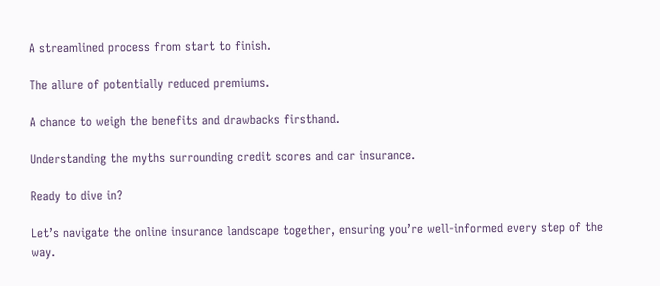A streamlined process from start to finish.

The allure of potentially reduced premiums.

A chance to weigh the benefits and drawbacks firsthand.

Understanding the myths surrounding credit scores and car insurance.

Ready to dive in?

Let’s navigate the online insurance landscape together, ensuring you’re well-informed every step of the way.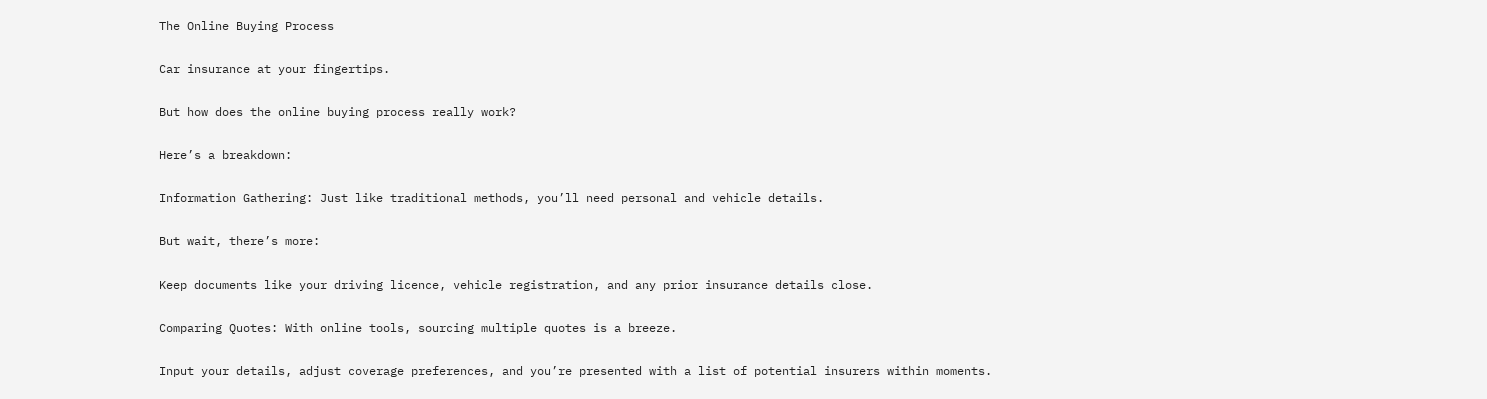The Online Buying Process

Car insurance at your fingertips.

But how does the online buying process really work?

Here’s a breakdown:

Information Gathering: Just like traditional methods, you’ll need personal and vehicle details.

But wait, there’s more:

Keep documents like your driving licence, vehicle registration, and any prior insurance details close.

Comparing Quotes: With online tools, sourcing multiple quotes is a breeze.

Input your details, adjust coverage preferences, and you’re presented with a list of potential insurers within moments.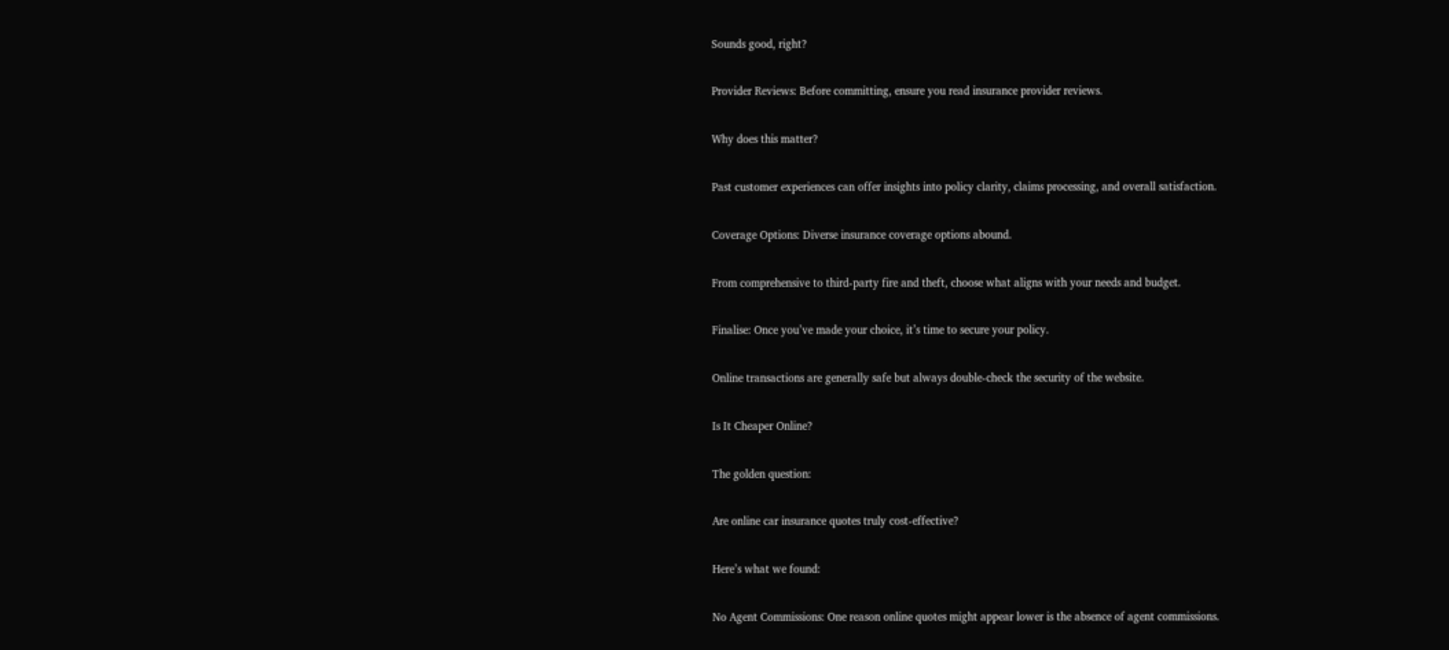Sounds good, right?

Provider Reviews: Before committing, ensure you read insurance provider reviews.

Why does this matter?

Past customer experiences can offer insights into policy clarity, claims processing, and overall satisfaction.

Coverage Options: Diverse insurance coverage options abound.

From comprehensive to third-party fire and theft, choose what aligns with your needs and budget.

Finalise: Once you’ve made your choice, it’s time to secure your policy.

Online transactions are generally safe but always double-check the security of the website.

Is It Cheaper Online?

The golden question:

Are online car insurance quotes truly cost-effective?

Here’s what we found:

No Agent Commissions: One reason online quotes might appear lower is the absence of agent commissions.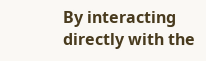By interacting directly with the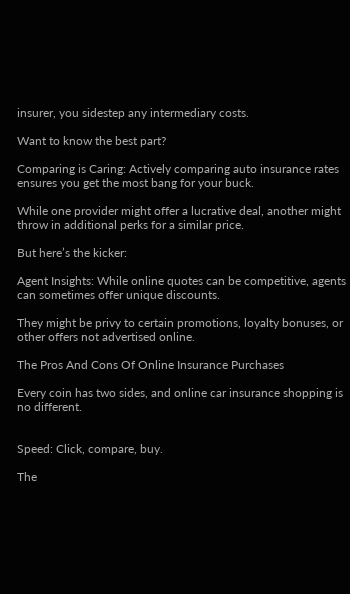insurer, you sidestep any intermediary costs.

Want to know the best part?

Comparing is Caring: Actively comparing auto insurance rates ensures you get the most bang for your buck.

While one provider might offer a lucrative deal, another might throw in additional perks for a similar price.

But here’s the kicker:

Agent Insights: While online quotes can be competitive, agents can sometimes offer unique discounts.

They might be privy to certain promotions, loyalty bonuses, or other offers not advertised online.

The Pros And Cons Of Online Insurance Purchases

Every coin has two sides, and online car insurance shopping is no different.


Speed: Click, compare, buy.

The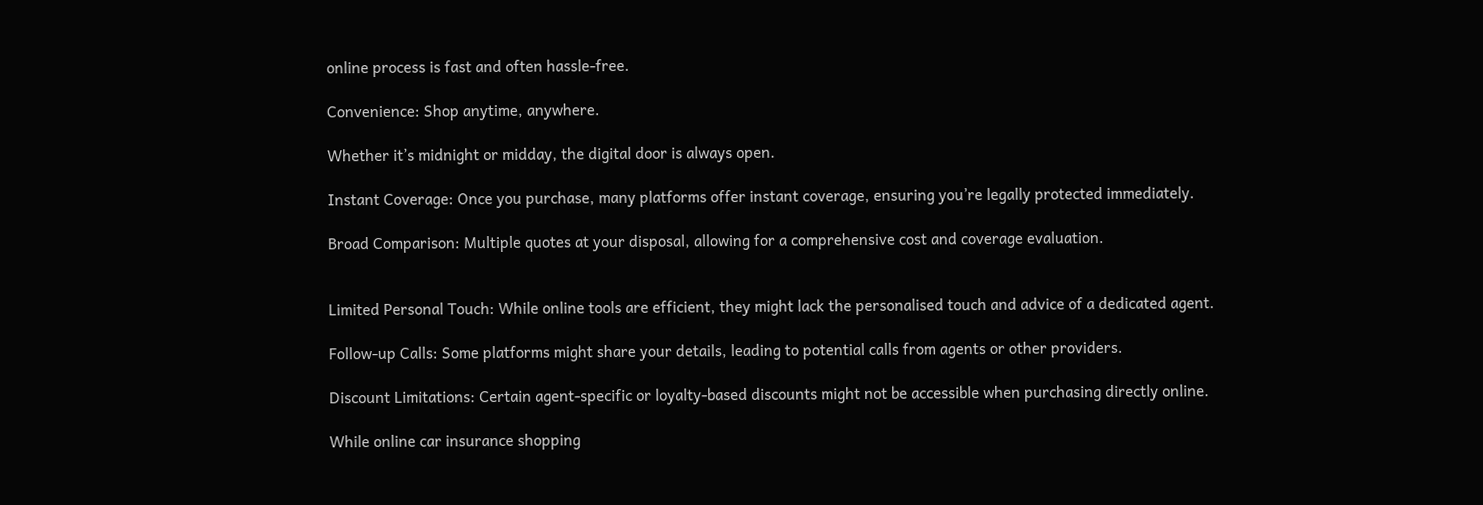online process is fast and often hassle-free.

Convenience: Shop anytime, anywhere.

Whether it’s midnight or midday, the digital door is always open.

Instant Coverage: Once you purchase, many platforms offer instant coverage, ensuring you’re legally protected immediately.

Broad Comparison: Multiple quotes at your disposal, allowing for a comprehensive cost and coverage evaluation.


Limited Personal Touch: While online tools are efficient, they might lack the personalised touch and advice of a dedicated agent.

Follow-up Calls: Some platforms might share your details, leading to potential calls from agents or other providers.

Discount Limitations: Certain agent-specific or loyalty-based discounts might not be accessible when purchasing directly online.

While online car insurance shopping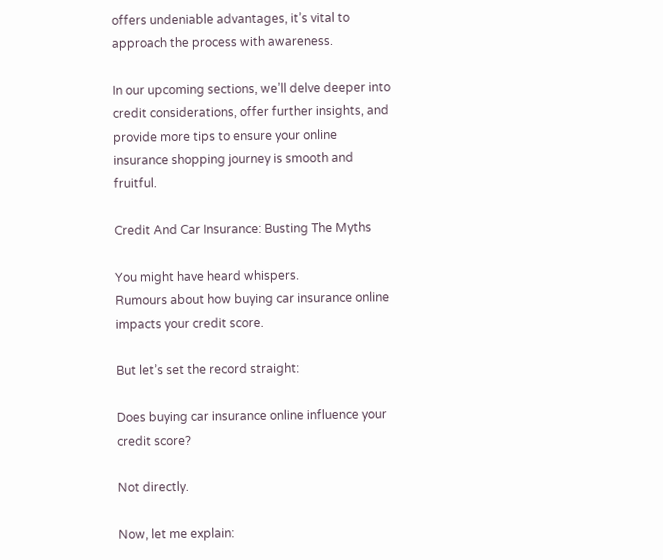offers undeniable advantages, it’s vital to approach the process with awareness.

In our upcoming sections, we’ll delve deeper into credit considerations, offer further insights, and provide more tips to ensure your online insurance shopping journey is smooth and fruitful.

Credit And Car Insurance: Busting The Myths

You might have heard whispers.
Rumours about how buying car insurance online impacts your credit score.

But let’s set the record straight:

Does buying car insurance online influence your credit score?

Not directly.

Now, let me explain: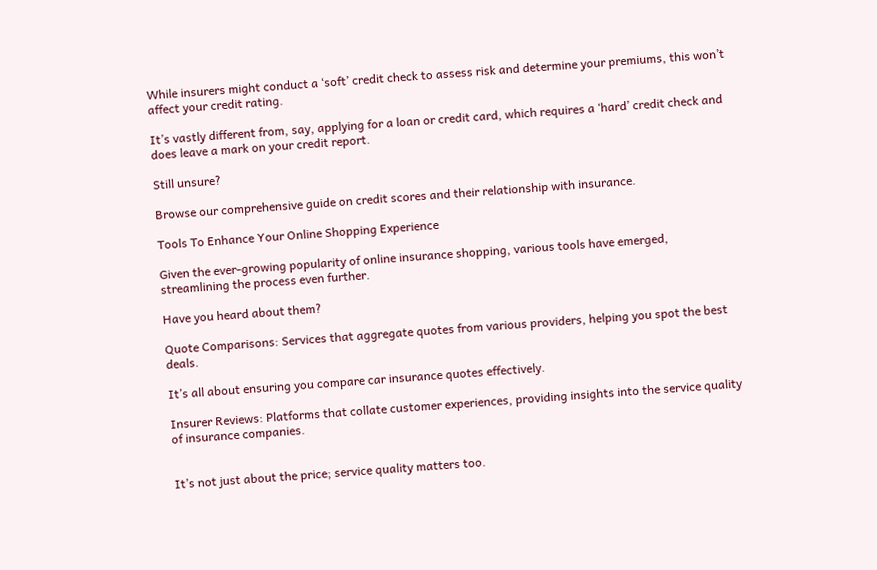While insurers might conduct a ‘soft’ credit check to assess risk and determine your premiums, this won’t affect your credit rating.

It’s vastly different from, say, applying for a loan or credit card, which requires a ‘hard’ credit check and does leave a mark on your credit report.

Still unsure?

Browse our comprehensive guide on credit scores and their relationship with insurance.

Tools To Enhance Your Online Shopping Experience

Given the ever-growing popularity of online insurance shopping, various tools have emerged, streamlining the process even further.

Have you heard about them?

Quote Comparisons: Services that aggregate quotes from various providers, helping you spot the best deals.

It’s all about ensuring you compare car insurance quotes effectively.

Insurer Reviews: Platforms that collate customer experiences, providing insights into the service quality of insurance companies.


It’s not just about the price; service quality matters too.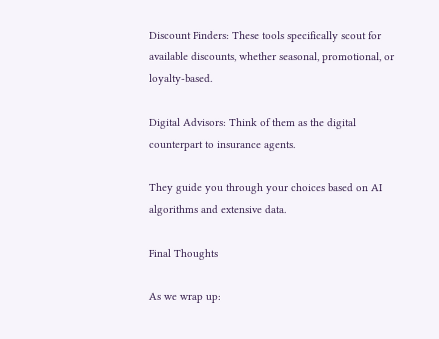Discount Finders: These tools specifically scout for available discounts, whether seasonal, promotional, or loyalty-based.

Digital Advisors: Think of them as the digital counterpart to insurance agents.

They guide you through your choices based on AI algorithms and extensive data.

Final Thoughts

As we wrap up: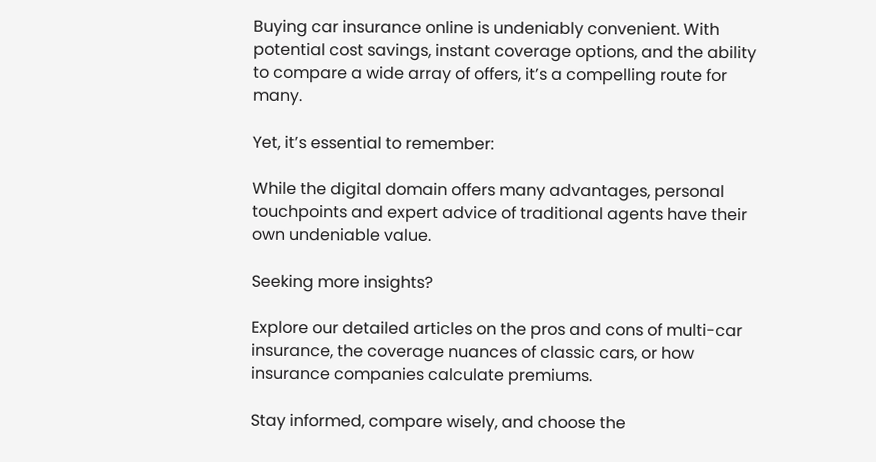Buying car insurance online is undeniably convenient. With potential cost savings, instant coverage options, and the ability to compare a wide array of offers, it’s a compelling route for many.

Yet, it’s essential to remember:

While the digital domain offers many advantages, personal touchpoints and expert advice of traditional agents have their own undeniable value.

Seeking more insights?

Explore our detailed articles on the pros and cons of multi-car insurance, the coverage nuances of classic cars, or how insurance companies calculate premiums.

Stay informed, compare wisely, and choose the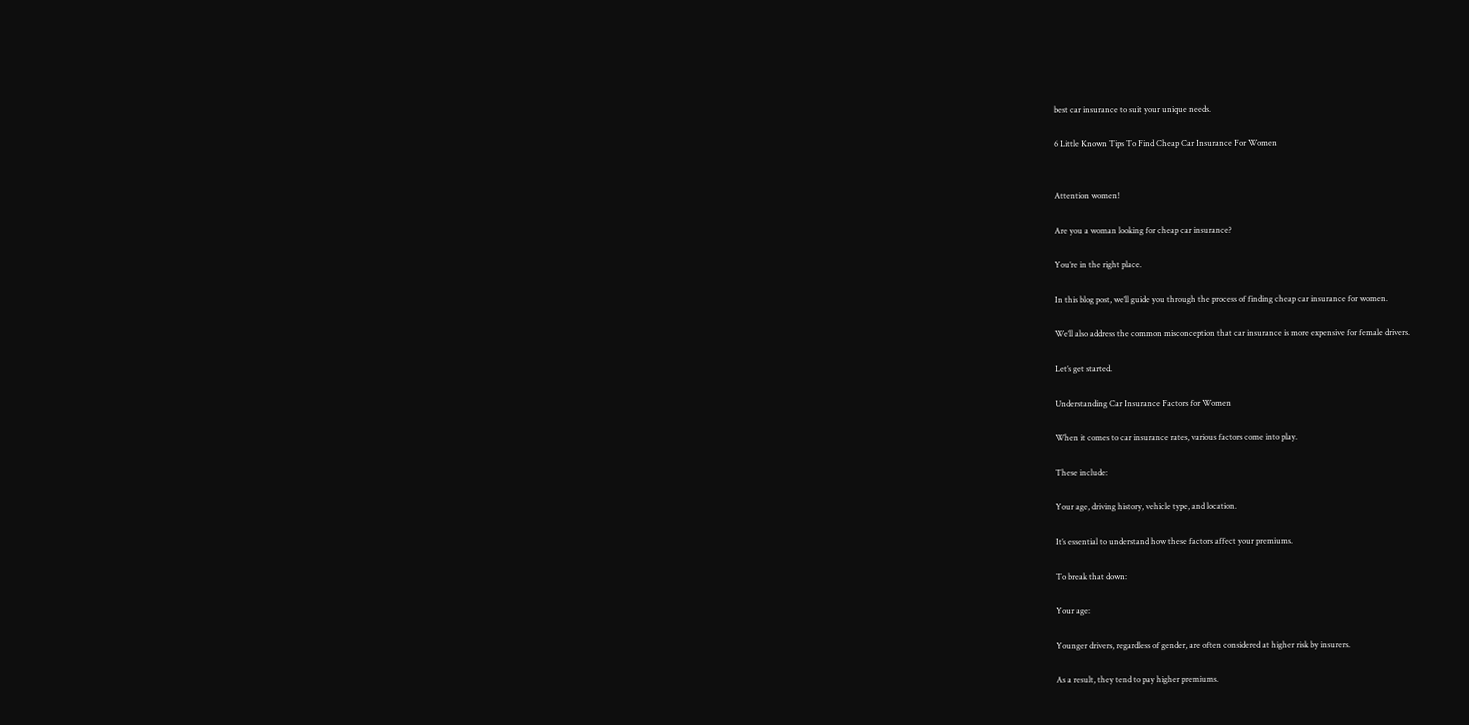best car insurance to suit your unique needs.

6 Little Known Tips To Find Cheap Car Insurance For Women


Attention women!

Are you a woman looking for cheap car insurance?

You’re in the right place.

In this blog post, we’ll guide you through the process of finding cheap car insurance for women.

We’ll also address the common misconception that car insurance is more expensive for female drivers.

Let’s get started.

Understanding Car Insurance Factors for Women

When it comes to car insurance rates, various factors come into play.

These include:

Your age, driving history, vehicle type, and location.

It’s essential to understand how these factors affect your premiums.

To break that down:

Your age:

Younger drivers, regardless of gender, are often considered at higher risk by insurers.

As a result, they tend to pay higher premiums.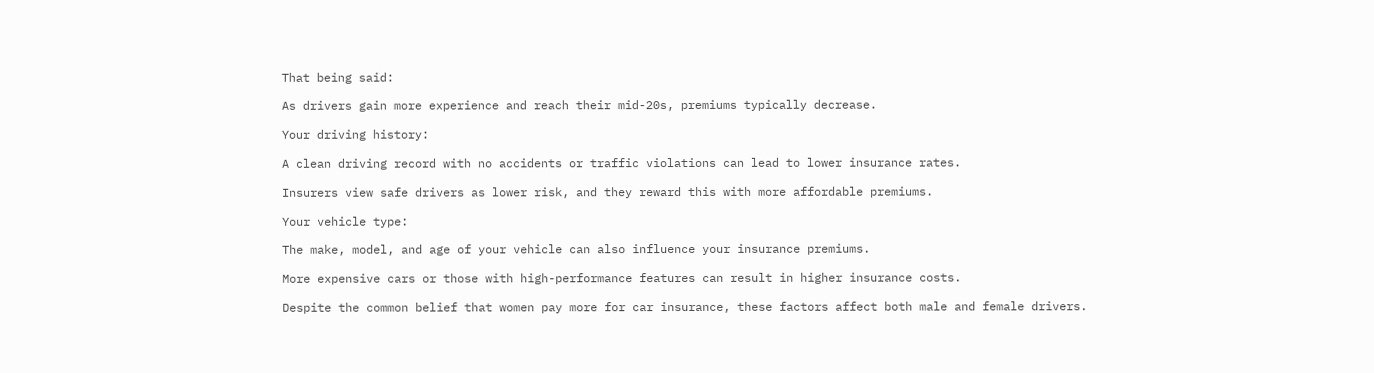That being said:

As drivers gain more experience and reach their mid-20s, premiums typically decrease.

Your driving history:

A clean driving record with no accidents or traffic violations can lead to lower insurance rates.

Insurers view safe drivers as lower risk, and they reward this with more affordable premiums.

Your vehicle type:

The make, model, and age of your vehicle can also influence your insurance premiums.

More expensive cars or those with high-performance features can result in higher insurance costs.

Despite the common belief that women pay more for car insurance, these factors affect both male and female drivers.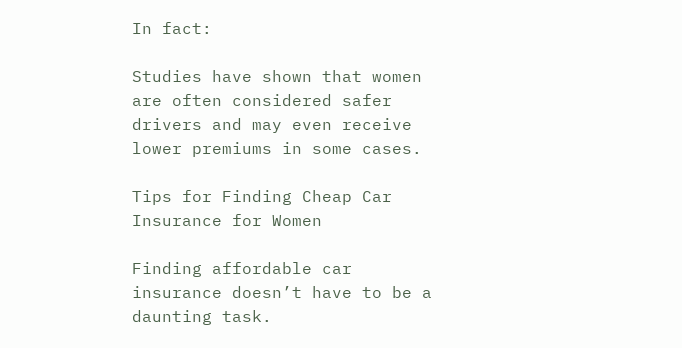In fact:

Studies have shown that women are often considered safer drivers and may even receive lower premiums in some cases.

Tips for Finding Cheap Car Insurance for Women

Finding affordable car insurance doesn’t have to be a daunting task.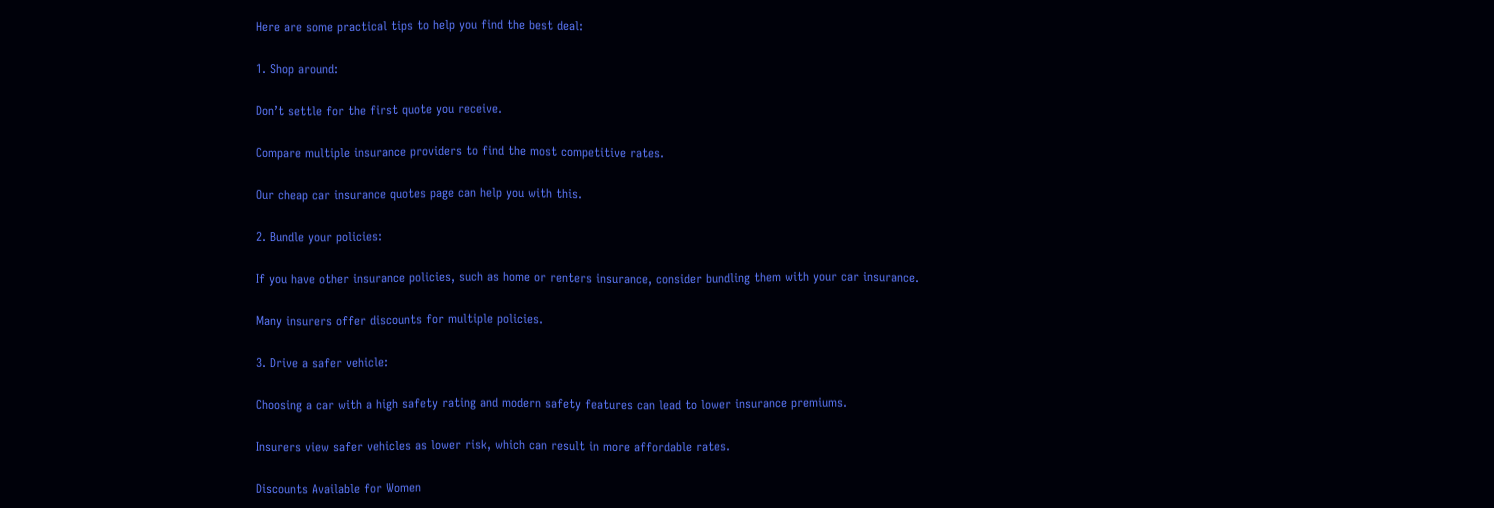Here are some practical tips to help you find the best deal:

1. Shop around:

Don’t settle for the first quote you receive.

Compare multiple insurance providers to find the most competitive rates.

Our cheap car insurance quotes page can help you with this.

2. Bundle your policies:

If you have other insurance policies, such as home or renters insurance, consider bundling them with your car insurance.

Many insurers offer discounts for multiple policies.

3. Drive a safer vehicle:

Choosing a car with a high safety rating and modern safety features can lead to lower insurance premiums.

Insurers view safer vehicles as lower risk, which can result in more affordable rates.

Discounts Available for Women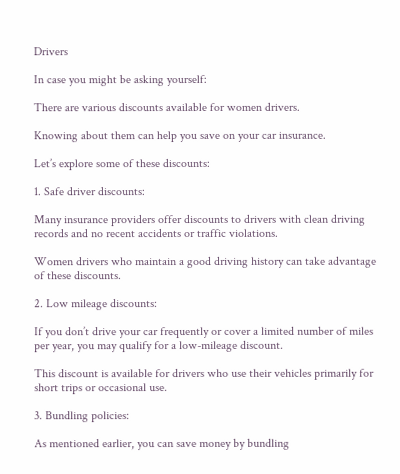Drivers

In case you might be asking yourself:

There are various discounts available for women drivers.

Knowing about them can help you save on your car insurance.

Let’s explore some of these discounts:

1. Safe driver discounts:

Many insurance providers offer discounts to drivers with clean driving records and no recent accidents or traffic violations.

Women drivers who maintain a good driving history can take advantage of these discounts.

2. Low mileage discounts:

If you don’t drive your car frequently or cover a limited number of miles per year, you may qualify for a low-mileage discount.

This discount is available for drivers who use their vehicles primarily for short trips or occasional use.

3. Bundling policies:

As mentioned earlier, you can save money by bundling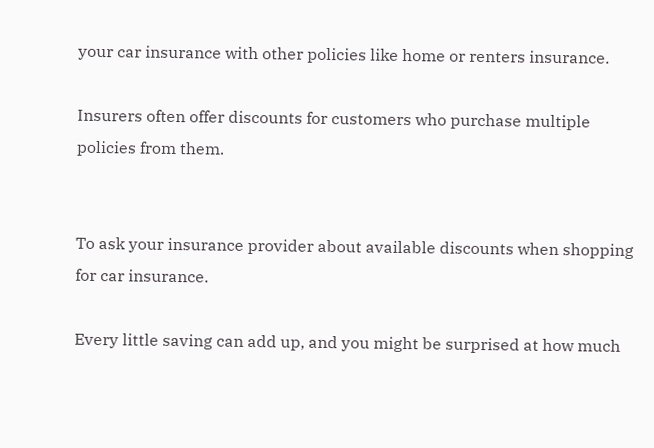your car insurance with other policies like home or renters insurance.

Insurers often offer discounts for customers who purchase multiple policies from them.


To ask your insurance provider about available discounts when shopping for car insurance.

Every little saving can add up, and you might be surprised at how much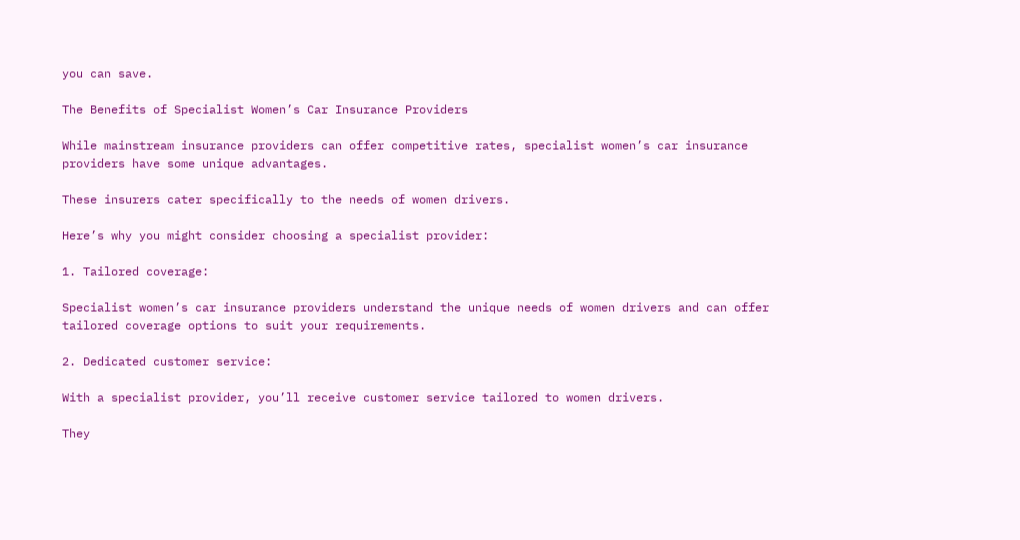you can save.

The Benefits of Specialist Women’s Car Insurance Providers

While mainstream insurance providers can offer competitive rates, specialist women’s car insurance providers have some unique advantages.

These insurers cater specifically to the needs of women drivers.

Here’s why you might consider choosing a specialist provider:

1. Tailored coverage:

Specialist women’s car insurance providers understand the unique needs of women drivers and can offer tailored coverage options to suit your requirements.

2. Dedicated customer service:

With a specialist provider, you’ll receive customer service tailored to women drivers.

They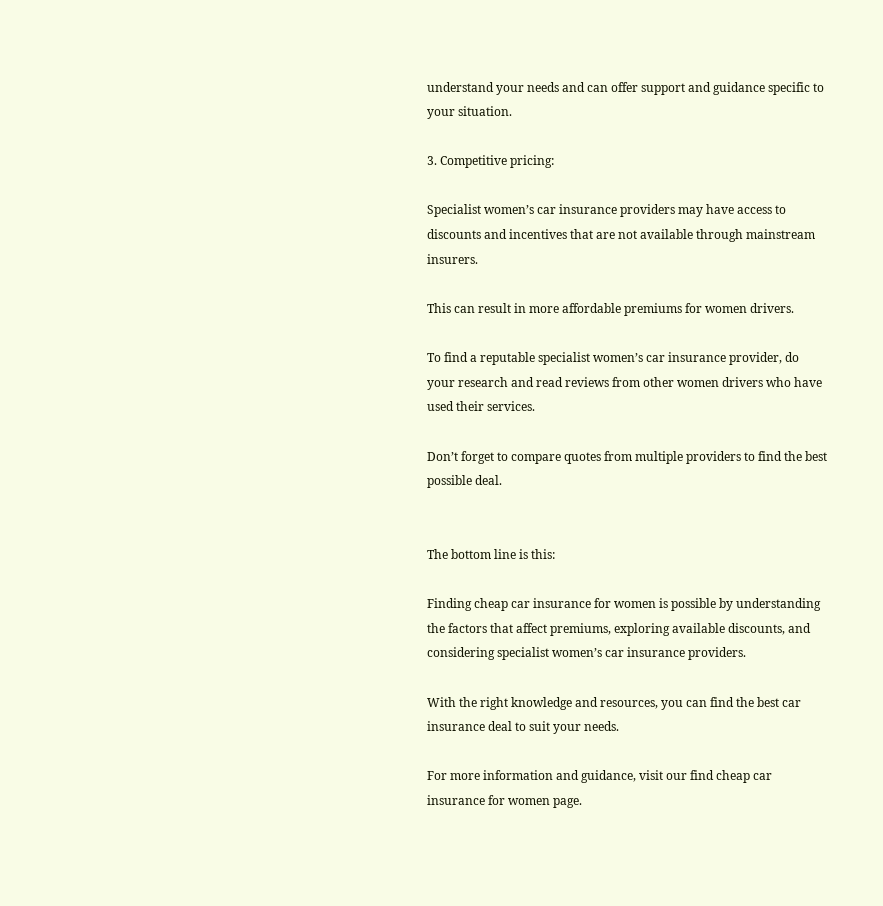understand your needs and can offer support and guidance specific to your situation.

3. Competitive pricing:

Specialist women’s car insurance providers may have access to discounts and incentives that are not available through mainstream insurers.

This can result in more affordable premiums for women drivers.

To find a reputable specialist women’s car insurance provider, do your research and read reviews from other women drivers who have used their services.

Don’t forget to compare quotes from multiple providers to find the best possible deal.


The bottom line is this:

Finding cheap car insurance for women is possible by understanding the factors that affect premiums, exploring available discounts, and considering specialist women’s car insurance providers.

With the right knowledge and resources, you can find the best car insurance deal to suit your needs.

For more information and guidance, visit our find cheap car insurance for women page.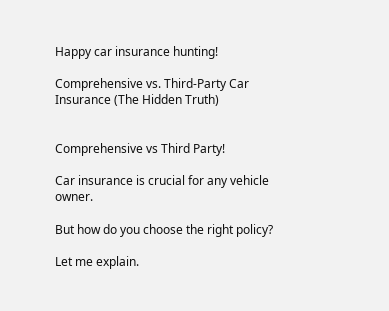Happy car insurance hunting!

Comprehensive vs. Third-Party Car Insurance (The Hidden Truth)


Comprehensive vs Third Party!

Car insurance is crucial for any vehicle owner.

But how do you choose the right policy?

Let me explain.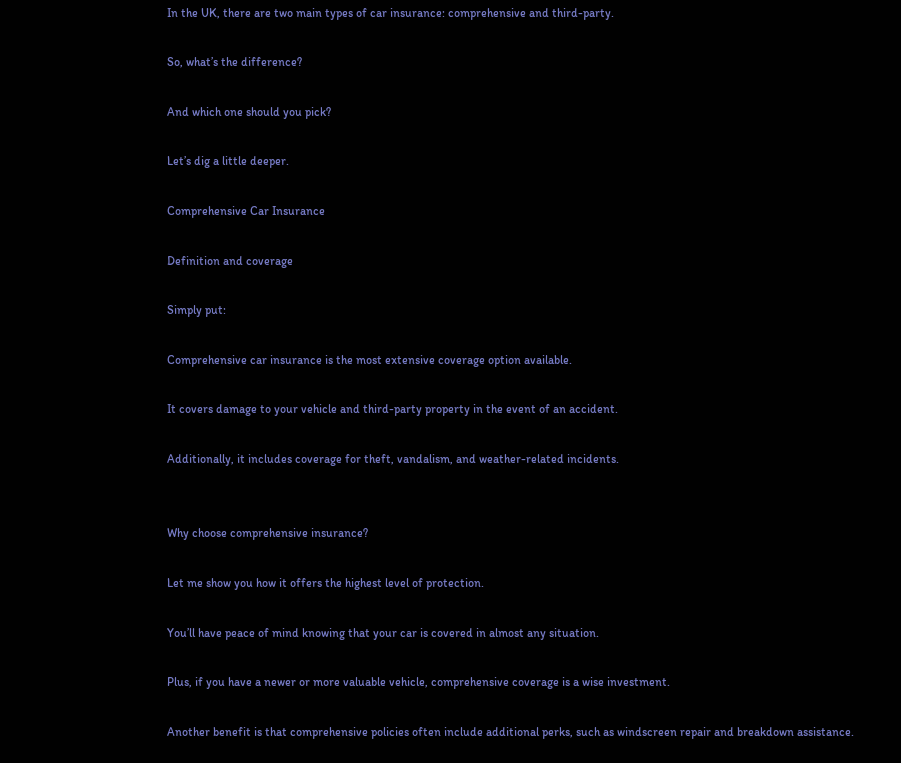In the UK, there are two main types of car insurance: comprehensive and third-party.

So, what’s the difference?

And which one should you pick?

Let’s dig a little deeper.

Comprehensive Car Insurance

Definition and coverage

Simply put:

Comprehensive car insurance is the most extensive coverage option available.

It covers damage to your vehicle and third-party property in the event of an accident.

Additionally, it includes coverage for theft, vandalism, and weather-related incidents.


Why choose comprehensive insurance?

Let me show you how it offers the highest level of protection.

You’ll have peace of mind knowing that your car is covered in almost any situation.

Plus, if you have a newer or more valuable vehicle, comprehensive coverage is a wise investment.

Another benefit is that comprehensive policies often include additional perks, such as windscreen repair and breakdown assistance.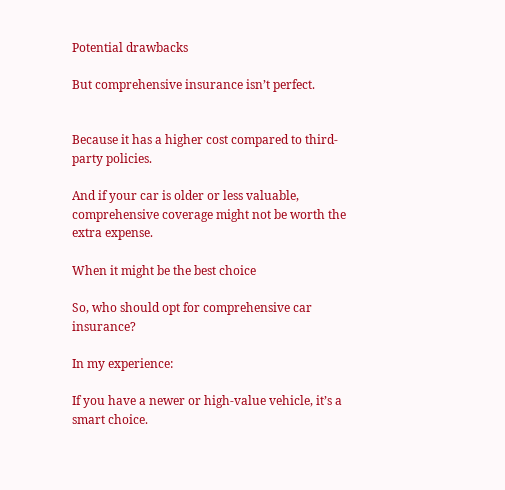Potential drawbacks

But comprehensive insurance isn’t perfect.


Because it has a higher cost compared to third-party policies.

And if your car is older or less valuable, comprehensive coverage might not be worth the extra expense.

When it might be the best choice

So, who should opt for comprehensive car insurance?

In my experience:

If you have a newer or high-value vehicle, it’s a smart choice.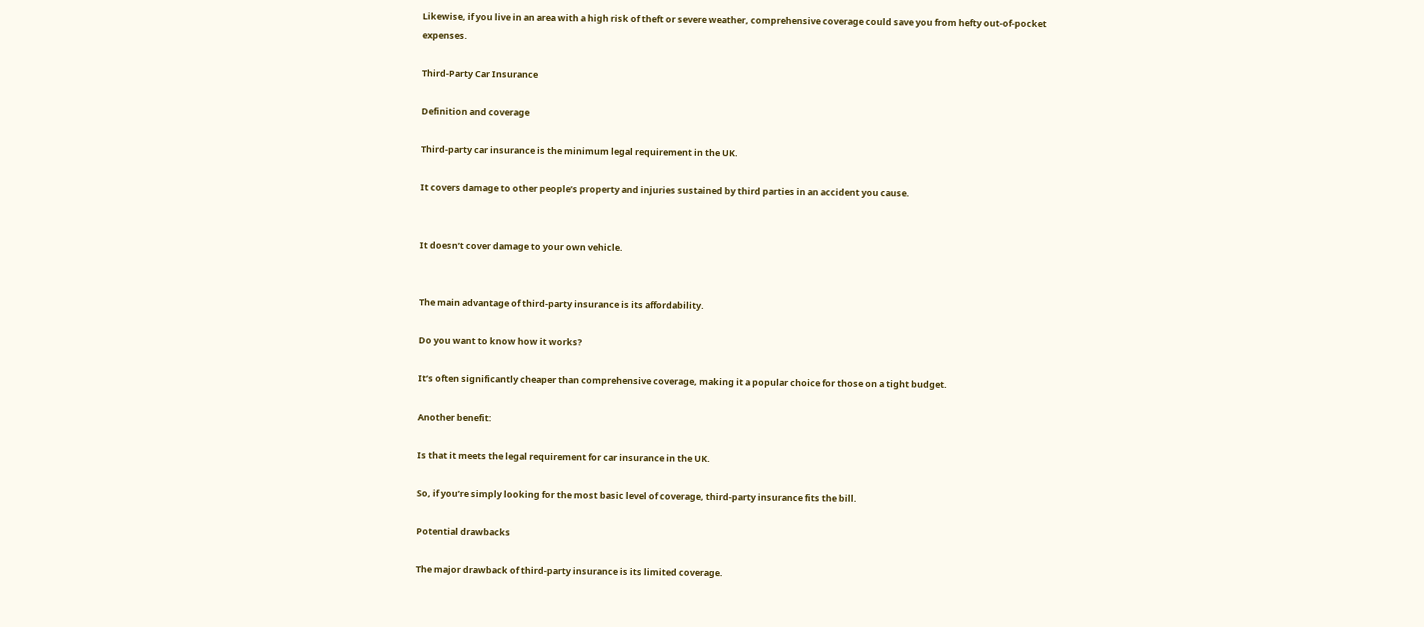Likewise, if you live in an area with a high risk of theft or severe weather, comprehensive coverage could save you from hefty out-of-pocket expenses.

Third-Party Car Insurance

Definition and coverage

Third-party car insurance is the minimum legal requirement in the UK.

It covers damage to other people’s property and injuries sustained by third parties in an accident you cause.


It doesn’t cover damage to your own vehicle.


The main advantage of third-party insurance is its affordability.

Do you want to know how it works?

It’s often significantly cheaper than comprehensive coverage, making it a popular choice for those on a tight budget.

Another benefit:

Is that it meets the legal requirement for car insurance in the UK.

So, if you’re simply looking for the most basic level of coverage, third-party insurance fits the bill.

Potential drawbacks

The major drawback of third-party insurance is its limited coverage.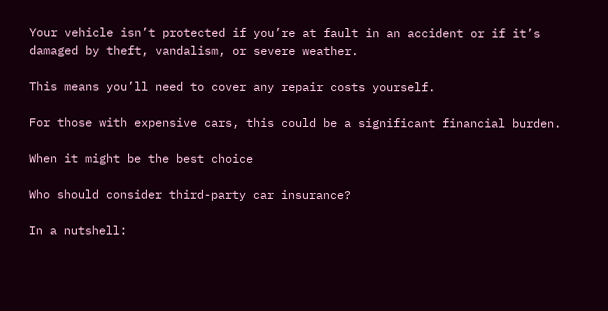Your vehicle isn’t protected if you’re at fault in an accident or if it’s damaged by theft, vandalism, or severe weather.

This means you’ll need to cover any repair costs yourself.

For those with expensive cars, this could be a significant financial burden.

When it might be the best choice

Who should consider third-party car insurance?

In a nutshell: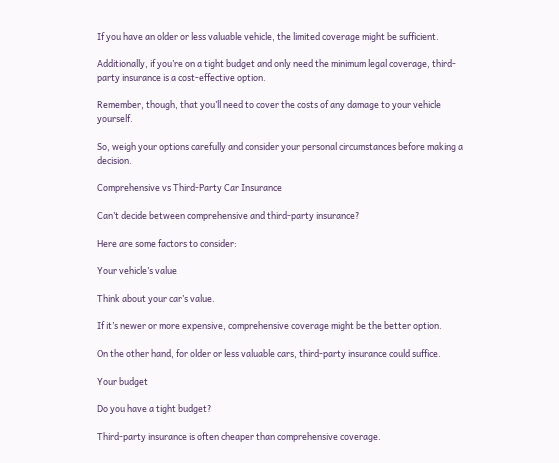If you have an older or less valuable vehicle, the limited coverage might be sufficient.

Additionally, if you’re on a tight budget and only need the minimum legal coverage, third-party insurance is a cost-effective option.

Remember, though, that you’ll need to cover the costs of any damage to your vehicle yourself.

So, weigh your options carefully and consider your personal circumstances before making a decision.

Comprehensive vs Third-Party Car Insurance

Can’t decide between comprehensive and third-party insurance?

Here are some factors to consider:

Your vehicle’s value

Think about your car’s value.

If it’s newer or more expensive, comprehensive coverage might be the better option.

On the other hand, for older or less valuable cars, third-party insurance could suffice.

Your budget

Do you have a tight budget?

Third-party insurance is often cheaper than comprehensive coverage.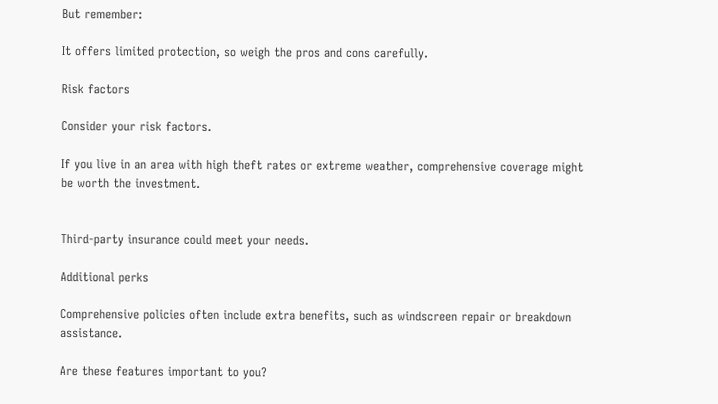But remember:

It offers limited protection, so weigh the pros and cons carefully.

Risk factors

Consider your risk factors.

If you live in an area with high theft rates or extreme weather, comprehensive coverage might be worth the investment.


Third-party insurance could meet your needs.

Additional perks

Comprehensive policies often include extra benefits, such as windscreen repair or breakdown assistance.

Are these features important to you?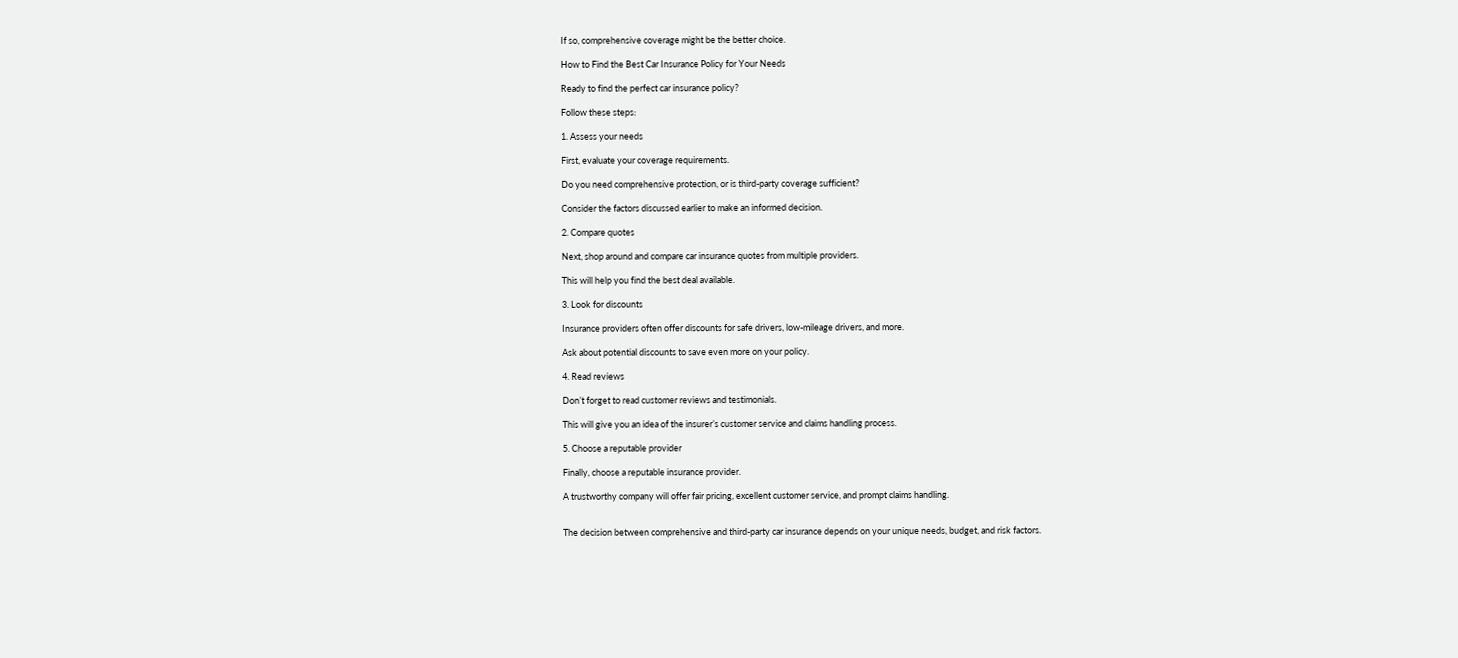If so, comprehensive coverage might be the better choice.

How to Find the Best Car Insurance Policy for Your Needs

Ready to find the perfect car insurance policy?

Follow these steps:

1. Assess your needs

First, evaluate your coverage requirements.

Do you need comprehensive protection, or is third-party coverage sufficient?

Consider the factors discussed earlier to make an informed decision.

2. Compare quotes

Next, shop around and compare car insurance quotes from multiple providers.

This will help you find the best deal available.

3. Look for discounts

Insurance providers often offer discounts for safe drivers, low-mileage drivers, and more.

Ask about potential discounts to save even more on your policy.

4. Read reviews

Don’t forget to read customer reviews and testimonials.

This will give you an idea of the insurer’s customer service and claims handling process.

5. Choose a reputable provider

Finally, choose a reputable insurance provider.

A trustworthy company will offer fair pricing, excellent customer service, and prompt claims handling.


The decision between comprehensive and third-party car insurance depends on your unique needs, budget, and risk factors.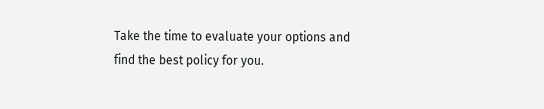Take the time to evaluate your options and find the best policy for you.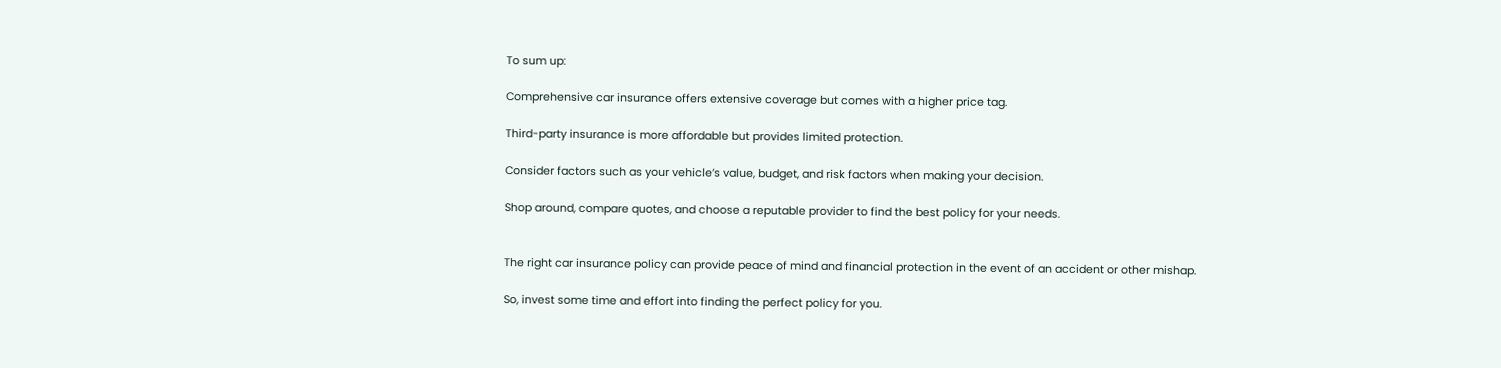To sum up:

Comprehensive car insurance offers extensive coverage but comes with a higher price tag.

Third-party insurance is more affordable but provides limited protection.

Consider factors such as your vehicle’s value, budget, and risk factors when making your decision.

Shop around, compare quotes, and choose a reputable provider to find the best policy for your needs.


The right car insurance policy can provide peace of mind and financial protection in the event of an accident or other mishap.

So, invest some time and effort into finding the perfect policy for you.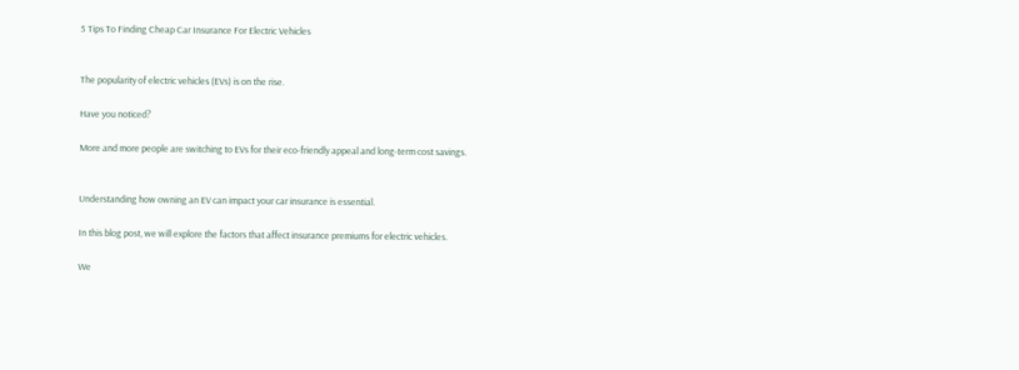5 Tips To Finding Cheap Car Insurance For Electric Vehicles


The popularity of electric vehicles (EVs) is on the rise.

Have you noticed?

More and more people are switching to EVs for their eco-friendly appeal and long-term cost savings.


Understanding how owning an EV can impact your car insurance is essential.

In this blog post, we will explore the factors that affect insurance premiums for electric vehicles.

We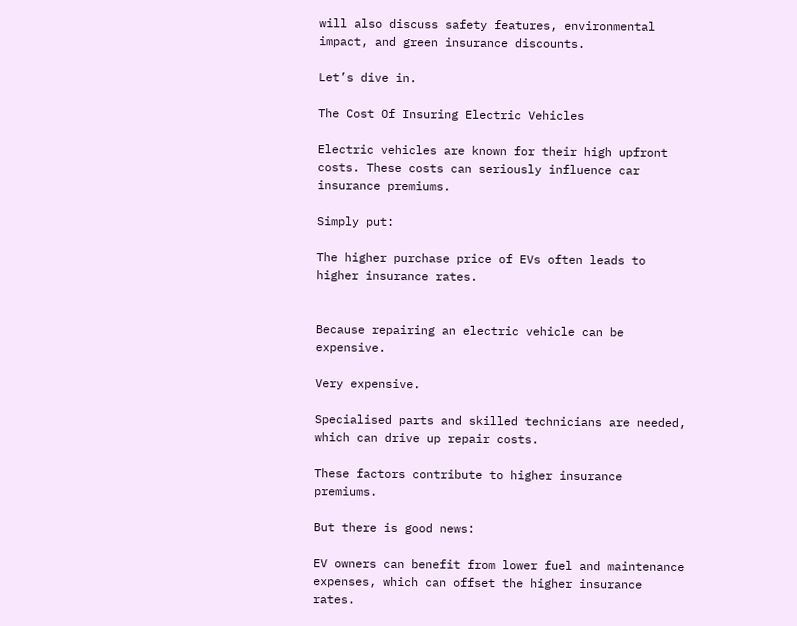will also discuss safety features, environmental impact, and green insurance discounts.

Let’s dive in.

The Cost Of Insuring Electric Vehicles

Electric vehicles are known for their high upfront costs. These costs can seriously influence car insurance premiums.

Simply put:

The higher purchase price of EVs often leads to higher insurance rates.


Because repairing an electric vehicle can be expensive.

Very expensive.

Specialised parts and skilled technicians are needed, which can drive up repair costs.

These factors contribute to higher insurance premiums.

But there is good news:

EV owners can benefit from lower fuel and maintenance expenses, which can offset the higher insurance rates.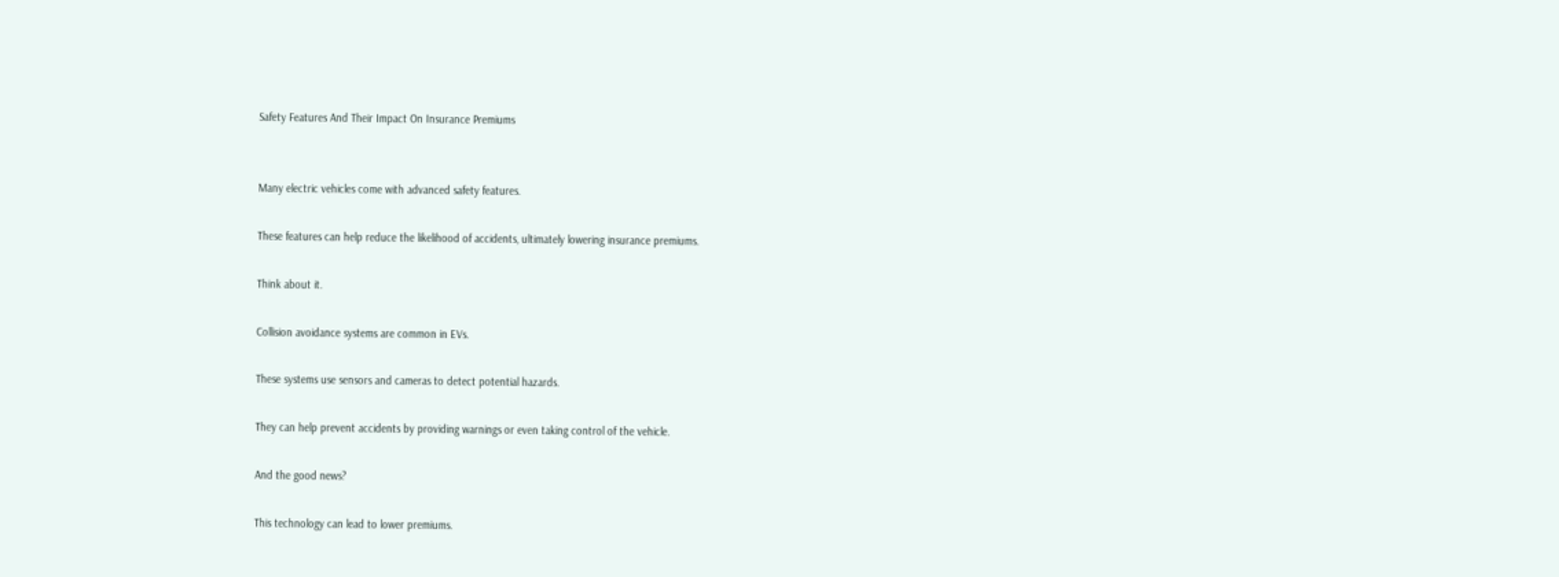Safety Features And Their Impact On Insurance Premiums


Many electric vehicles come with advanced safety features.

These features can help reduce the likelihood of accidents, ultimately lowering insurance premiums.

Think about it.

Collision avoidance systems are common in EVs.

These systems use sensors and cameras to detect potential hazards.

They can help prevent accidents by providing warnings or even taking control of the vehicle.

And the good news?

This technology can lead to lower premiums.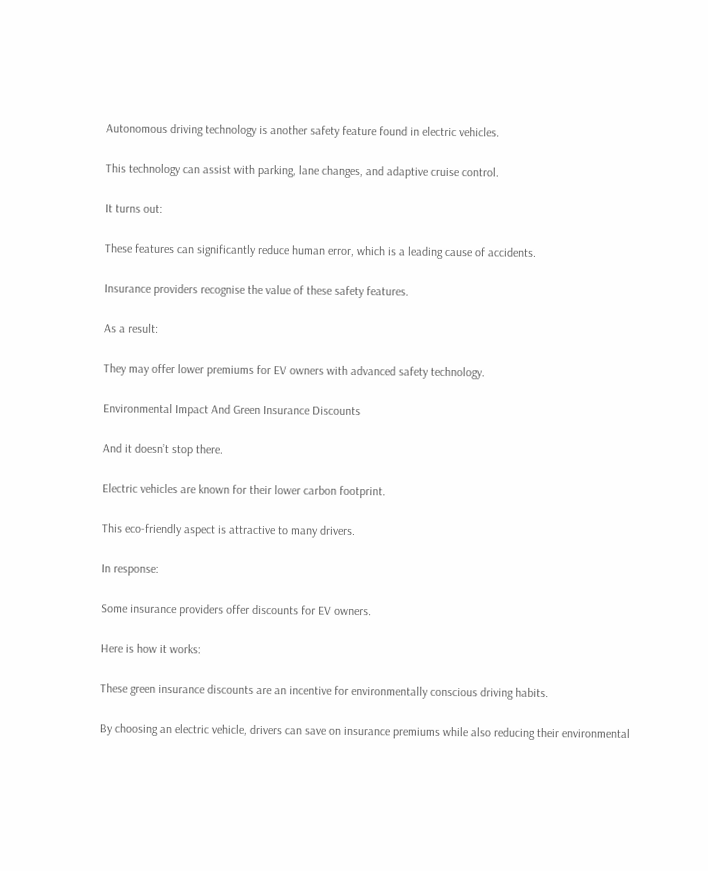Autonomous driving technology is another safety feature found in electric vehicles.

This technology can assist with parking, lane changes, and adaptive cruise control.

It turns out:

These features can significantly reduce human error, which is a leading cause of accidents.

Insurance providers recognise the value of these safety features.

As a result:

They may offer lower premiums for EV owners with advanced safety technology.

Environmental Impact And Green Insurance Discounts

And it doesn’t stop there.

Electric vehicles are known for their lower carbon footprint.

This eco-friendly aspect is attractive to many drivers.

In response:

Some insurance providers offer discounts for EV owners.

Here is how it works:

These green insurance discounts are an incentive for environmentally conscious driving habits.

By choosing an electric vehicle, drivers can save on insurance premiums while also reducing their environmental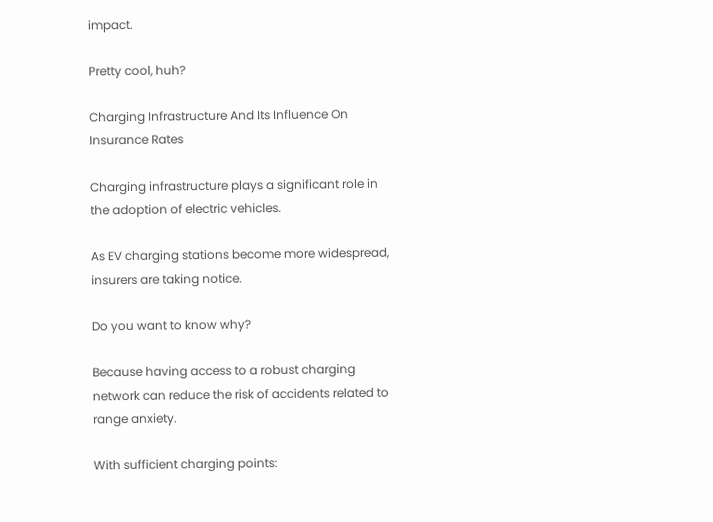impact.

Pretty cool, huh?

Charging Infrastructure And Its Influence On Insurance Rates

Charging infrastructure plays a significant role in the adoption of electric vehicles.

As EV charging stations become more widespread, insurers are taking notice.

Do you want to know why?

Because having access to a robust charging network can reduce the risk of accidents related to range anxiety.

With sufficient charging points: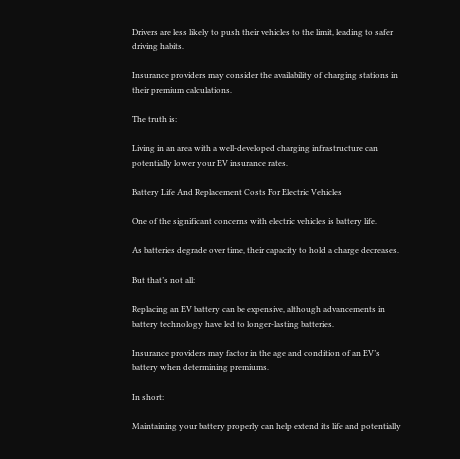Drivers are less likely to push their vehicles to the limit, leading to safer driving habits.

Insurance providers may consider the availability of charging stations in their premium calculations.

The truth is:

Living in an area with a well-developed charging infrastructure can potentially lower your EV insurance rates.

Battery Life And Replacement Costs For Electric Vehicles

One of the significant concerns with electric vehicles is battery life.

As batteries degrade over time, their capacity to hold a charge decreases.

But that’s not all:

Replacing an EV battery can be expensive, although advancements in battery technology have led to longer-lasting batteries.

Insurance providers may factor in the age and condition of an EV’s battery when determining premiums.

In short:

Maintaining your battery properly can help extend its life and potentially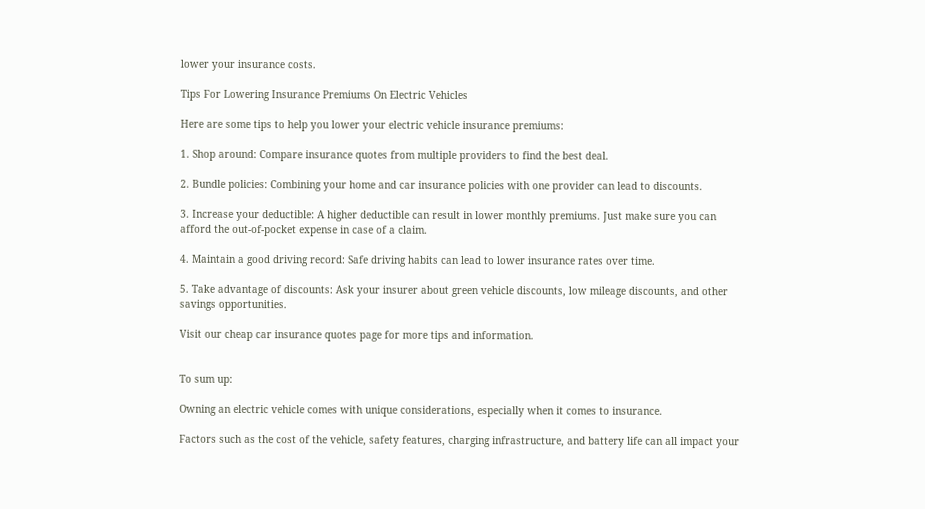lower your insurance costs.

Tips For Lowering Insurance Premiums On Electric Vehicles

Here are some tips to help you lower your electric vehicle insurance premiums:

1. Shop around: Compare insurance quotes from multiple providers to find the best deal.

2. Bundle policies: Combining your home and car insurance policies with one provider can lead to discounts.

3. Increase your deductible: A higher deductible can result in lower monthly premiums. Just make sure you can afford the out-of-pocket expense in case of a claim.

4. Maintain a good driving record: Safe driving habits can lead to lower insurance rates over time.

5. Take advantage of discounts: Ask your insurer about green vehicle discounts, low mileage discounts, and other savings opportunities.

Visit our cheap car insurance quotes page for more tips and information.


To sum up:

Owning an electric vehicle comes with unique considerations, especially when it comes to insurance.

Factors such as the cost of the vehicle, safety features, charging infrastructure, and battery life can all impact your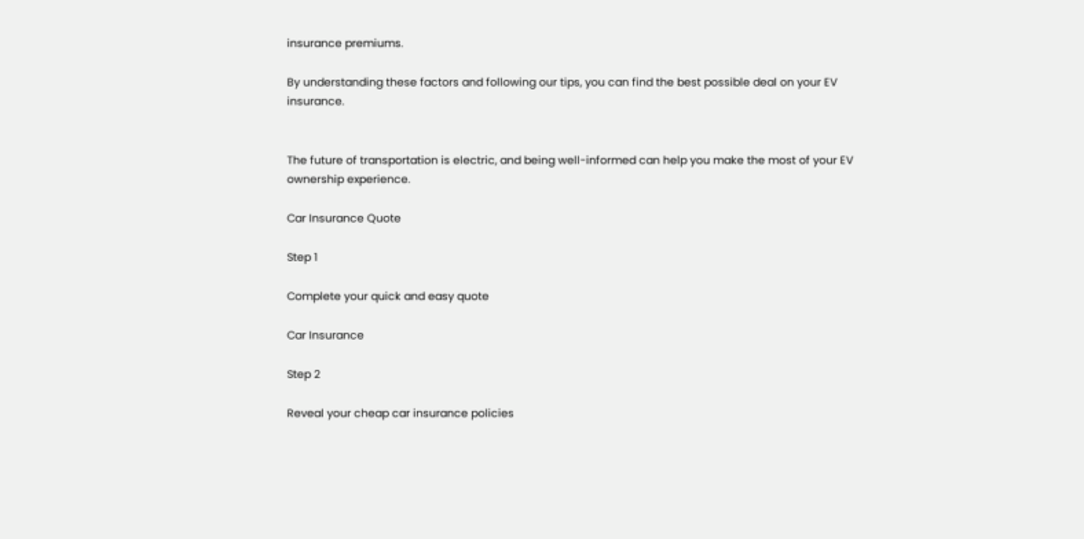insurance premiums.

By understanding these factors and following our tips, you can find the best possible deal on your EV insurance.


The future of transportation is electric, and being well-informed can help you make the most of your EV ownership experience.

Car Insurance Quote

Step 1

Complete your quick and easy quote

Car Insurance

Step 2

Reveal your cheap car insurance policies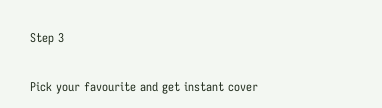Step 3

Pick your favourite and get instant cover